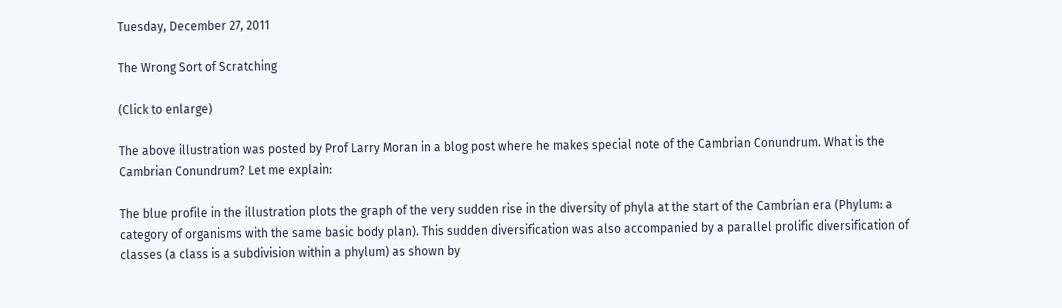Tuesday, December 27, 2011

The Wrong Sort of Scratching

(Click to enlarge)

The above illustration was posted by Prof Larry Moran in a blog post where he makes special note of the Cambrian Conundrum. What is the Cambrian Conundrum? Let me explain:

The blue profile in the illustration plots the graph of the very sudden rise in the diversity of phyla at the start of the Cambrian era (Phylum: a category of organisms with the same basic body plan). This sudden diversification was also accompanied by a parallel prolific diversification of classes (a class is a subdivision within a phylum) as shown by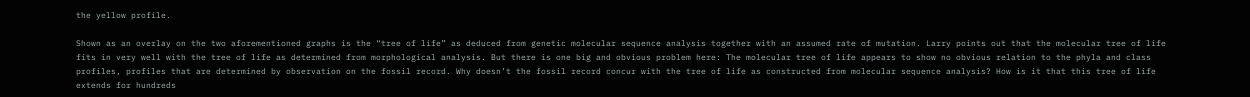the yellow profile.

Shown as an overlay on the two aforementioned graphs is the “tree of life” as deduced from genetic molecular sequence analysis together with an assumed rate of mutation. Larry points out that the molecular tree of life fits in very well with the tree of life as determined from morphological analysis. But there is one big and obvious problem here: The molecular tree of life appears to show no obvious relation to the phyla and class profiles, profiles that are determined by observation on the fossil record. Why doesn’t the fossil record concur with the tree of life as constructed from molecular sequence analysis? How is it that this tree of life extends for hundreds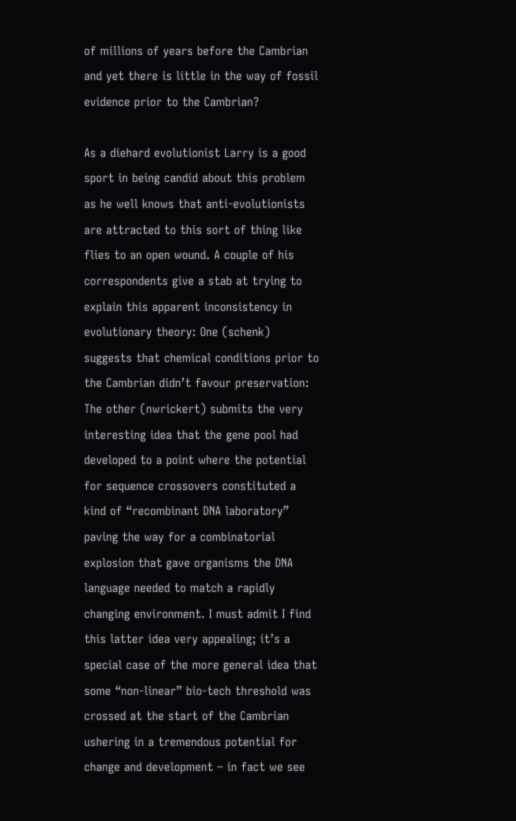of millions of years before the Cambrian and yet there is little in the way of fossil evidence prior to the Cambrian?

As a diehard evolutionist Larry is a good sport in being candid about this problem as he well knows that anti-evolutionists are attracted to this sort of thing like flies to an open wound. A couple of his correspondents give a stab at trying to explain this apparent inconsistency in evolutionary theory: One (schenk) suggests that chemical conditions prior to the Cambrian didn’t favour preservation: The other (nwrickert) submits the very interesting idea that the gene pool had developed to a point where the potential for sequence crossovers constituted a kind of “recombinant DNA laboratory” paving the way for a combinatorial explosion that gave organisms the DNA language needed to match a rapidly changing environment. I must admit I find this latter idea very appealing; it’s a special case of the more general idea that some “non-linear” bio-tech threshold was crossed at the start of the Cambrian ushering in a tremendous potential for change and development – in fact we see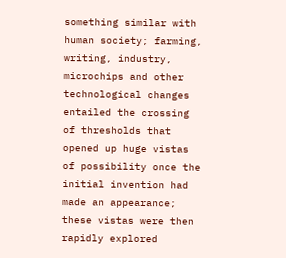something similar with human society; farming, writing, industry, microchips and other technological changes entailed the crossing of thresholds that opened up huge vistas of possibility once the initial invention had made an appearance; these vistas were then rapidly explored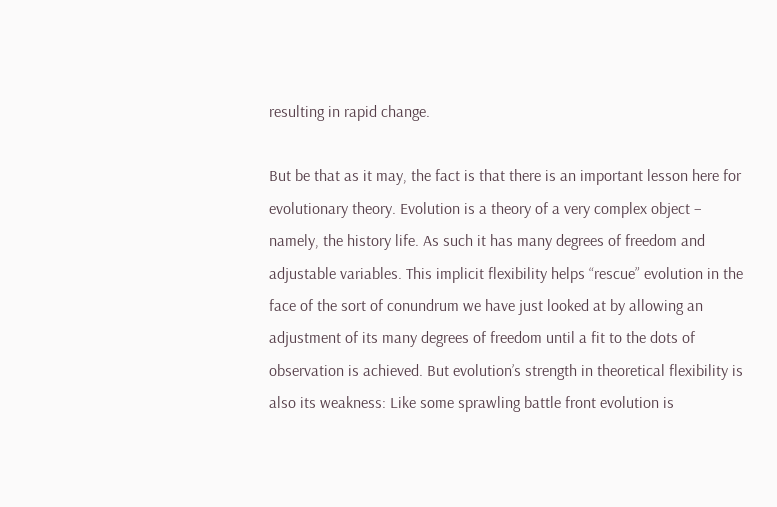resulting in rapid change.

But be that as it may, the fact is that there is an important lesson here for evolutionary theory. Evolution is a theory of a very complex object – namely, the history life. As such it has many degrees of freedom and adjustable variables. This implicit flexibility helps “rescue” evolution in the face of the sort of conundrum we have just looked at by allowing an adjustment of its many degrees of freedom until a fit to the dots of observation is achieved. But evolution’s strength in theoretical flexibility is also its weakness: Like some sprawling battle front evolution is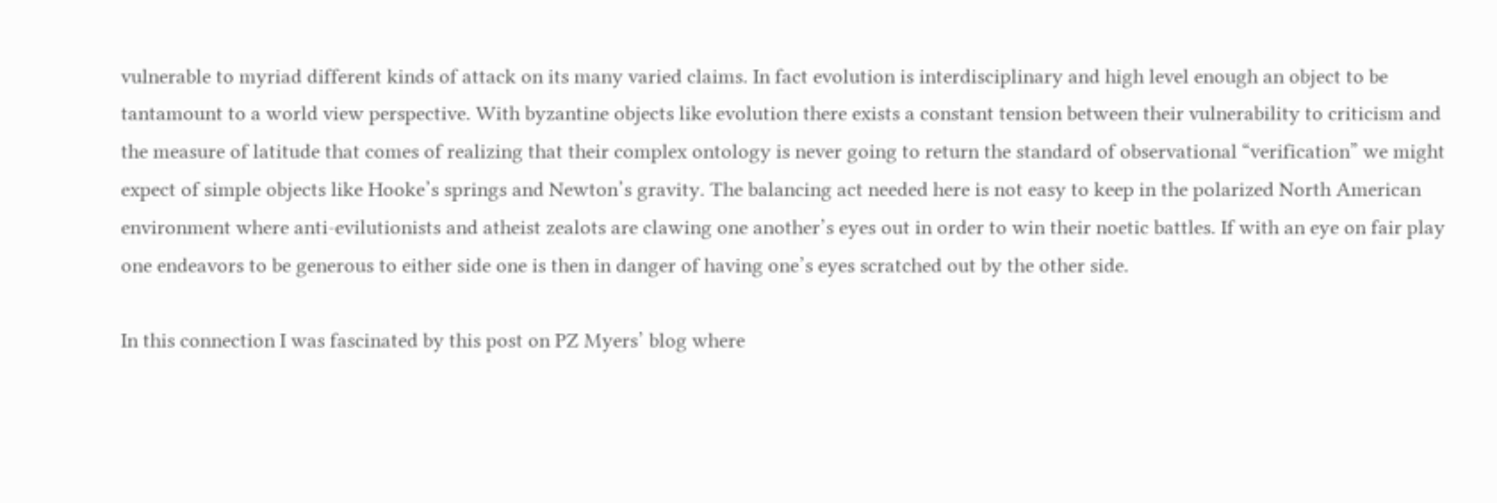vulnerable to myriad different kinds of attack on its many varied claims. In fact evolution is interdisciplinary and high level enough an object to be tantamount to a world view perspective. With byzantine objects like evolution there exists a constant tension between their vulnerability to criticism and the measure of latitude that comes of realizing that their complex ontology is never going to return the standard of observational “verification” we might expect of simple objects like Hooke’s springs and Newton’s gravity. The balancing act needed here is not easy to keep in the polarized North American environment where anti-evilutionists and atheist zealots are clawing one another’s eyes out in order to win their noetic battles. If with an eye on fair play one endeavors to be generous to either side one is then in danger of having one’s eyes scratched out by the other side.

In this connection I was fascinated by this post on PZ Myers’ blog where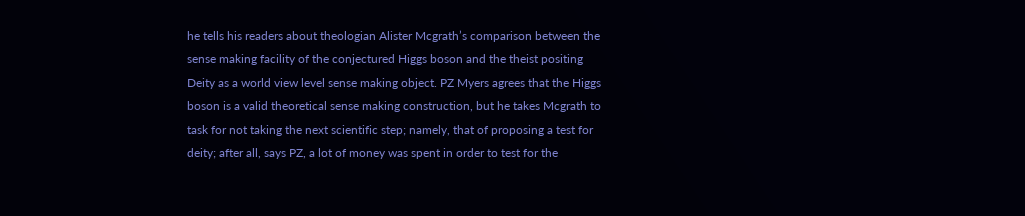he tells his readers about theologian Alister Mcgrath’s comparison between the sense making facility of the conjectured Higgs boson and the theist positing Deity as a world view level sense making object. PZ Myers agrees that the Higgs boson is a valid theoretical sense making construction, but he takes Mcgrath to task for not taking the next scientific step; namely, that of proposing a test for deity; after all, says PZ, a lot of money was spent in order to test for the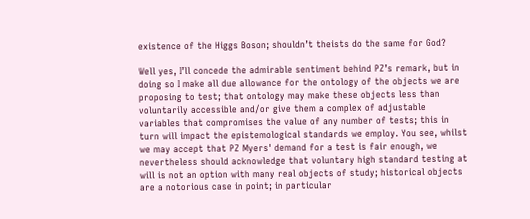existence of the Higgs Boson; shouldn’t theists do the same for God?

Well yes, I’ll concede the admirable sentiment behind PZ’s remark, but in doing so I make all due allowance for the ontology of the objects we are proposing to test; that ontology may make these objects less than voluntarily accessible and/or give them a complex of adjustable variables that compromises the value of any number of tests; this in turn will impact the epistemological standards we employ. You see, whilst we may accept that PZ Myers' demand for a test is fair enough, we nevertheless should acknowledge that voluntary high standard testing at will is not an option with many real objects of study; historical objects are a notorious case in point; in particular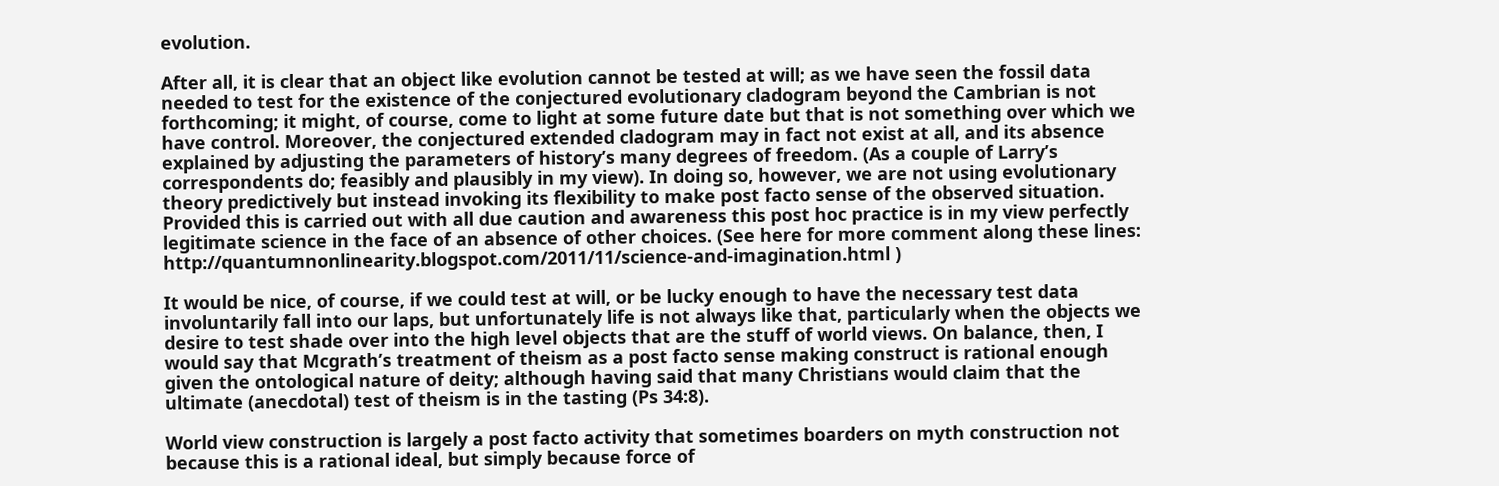evolution.

After all, it is clear that an object like evolution cannot be tested at will; as we have seen the fossil data needed to test for the existence of the conjectured evolutionary cladogram beyond the Cambrian is not forthcoming; it might, of course, come to light at some future date but that is not something over which we have control. Moreover, the conjectured extended cladogram may in fact not exist at all, and its absence explained by adjusting the parameters of history’s many degrees of freedom. (As a couple of Larry’s correspondents do; feasibly and plausibly in my view). In doing so, however, we are not using evolutionary theory predictively but instead invoking its flexibility to make post facto sense of the observed situation. Provided this is carried out with all due caution and awareness this post hoc practice is in my view perfectly legitimate science in the face of an absence of other choices. (See here for more comment along these lines: http://quantumnonlinearity.blogspot.com/2011/11/science-and-imagination.html )

It would be nice, of course, if we could test at will, or be lucky enough to have the necessary test data involuntarily fall into our laps, but unfortunately life is not always like that, particularly when the objects we desire to test shade over into the high level objects that are the stuff of world views. On balance, then, I would say that Mcgrath’s treatment of theism as a post facto sense making construct is rational enough given the ontological nature of deity; although having said that many Christians would claim that the ultimate (anecdotal) test of theism is in the tasting (Ps 34:8).

World view construction is largely a post facto activity that sometimes boarders on myth construction not because this is a rational ideal, but simply because force of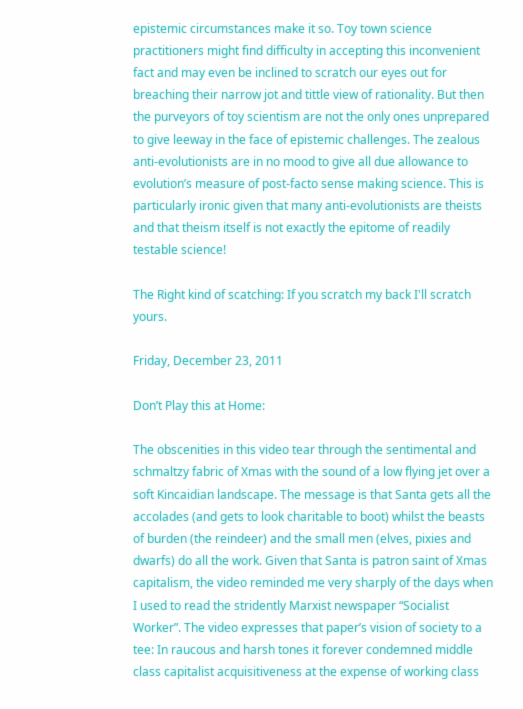epistemic circumstances make it so. Toy town science practitioners might find difficulty in accepting this inconvenient fact and may even be inclined to scratch our eyes out for breaching their narrow jot and tittle view of rationality. But then the purveyors of toy scientism are not the only ones unprepared to give leeway in the face of epistemic challenges. The zealous anti-evolutionists are in no mood to give all due allowance to evolution’s measure of post-facto sense making science. This is particularly ironic given that many anti-evolutionists are theists and that theism itself is not exactly the epitome of readily testable science!

The Right kind of scatching: If you scratch my back I'll scratch yours.

Friday, December 23, 2011

Don’t Play this at Home:

The obscenities in this video tear through the sentimental and schmaltzy fabric of Xmas with the sound of a low flying jet over a soft Kincaidian landscape. The message is that Santa gets all the accolades (and gets to look charitable to boot) whilst the beasts of burden (the reindeer) and the small men (elves, pixies and dwarfs) do all the work. Given that Santa is patron saint of Xmas capitalism, the video reminded me very sharply of the days when I used to read the stridently Marxist newspaper “Socialist Worker”. The video expresses that paper’s vision of society to a tee: In raucous and harsh tones it forever condemned middle class capitalist acquisitiveness at the expense of working class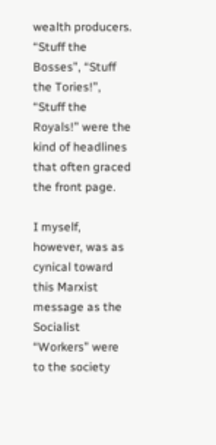wealth producers. “Stuff the Bosses”, “Stuff the Tories!”, “Stuff the Royals!” were the kind of headlines that often graced the front page.

I myself, however, was as cynical toward this Marxist message as the Socialist “Workers” were to the society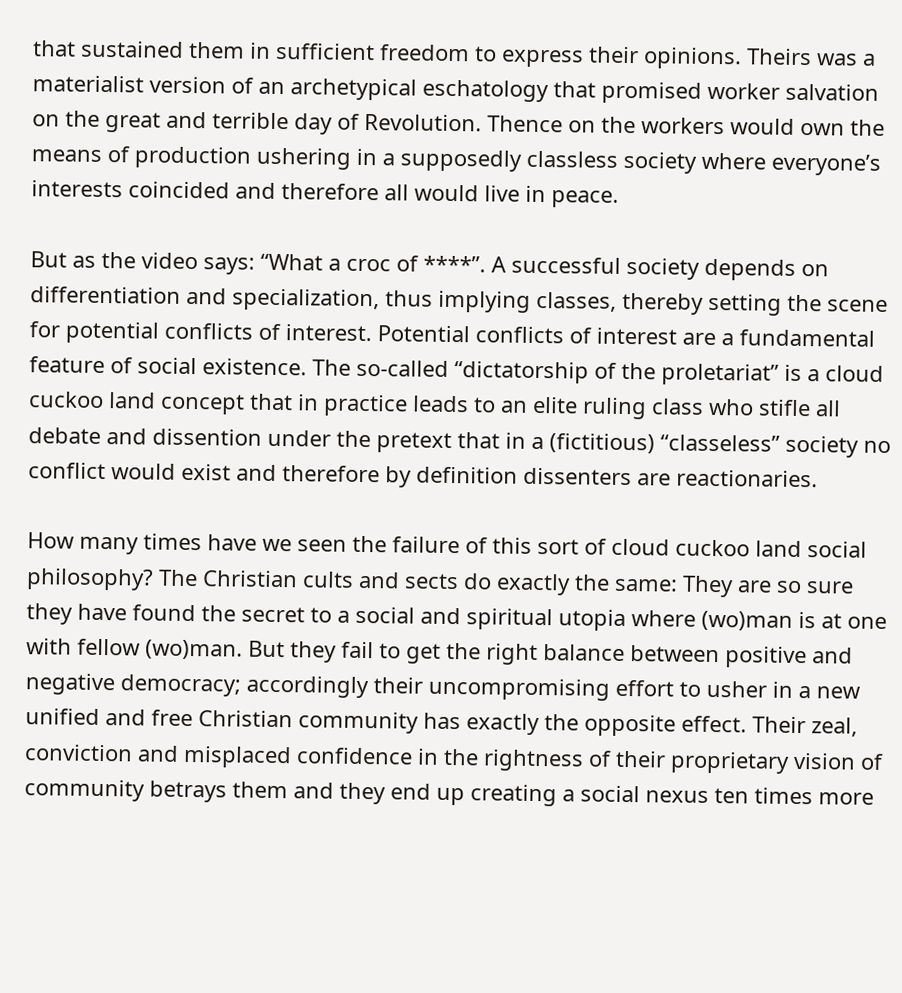that sustained them in sufficient freedom to express their opinions. Theirs was a materialist version of an archetypical eschatology that promised worker salvation on the great and terrible day of Revolution. Thence on the workers would own the means of production ushering in a supposedly classless society where everyone’s interests coincided and therefore all would live in peace.

But as the video says: “What a croc of ****”. A successful society depends on differentiation and specialization, thus implying classes, thereby setting the scene for potential conflicts of interest. Potential conflicts of interest are a fundamental feature of social existence. The so-called “dictatorship of the proletariat” is a cloud cuckoo land concept that in practice leads to an elite ruling class who stifle all debate and dissention under the pretext that in a (fictitious) “classeless” society no conflict would exist and therefore by definition dissenters are reactionaries.

How many times have we seen the failure of this sort of cloud cuckoo land social philosophy? The Christian cults and sects do exactly the same: They are so sure they have found the secret to a social and spiritual utopia where (wo)man is at one with fellow (wo)man. But they fail to get the right balance between positive and negative democracy; accordingly their uncompromising effort to usher in a new unified and free Christian community has exactly the opposite effect. Their zeal, conviction and misplaced confidence in the rightness of their proprietary vision of community betrays them and they end up creating a social nexus ten times more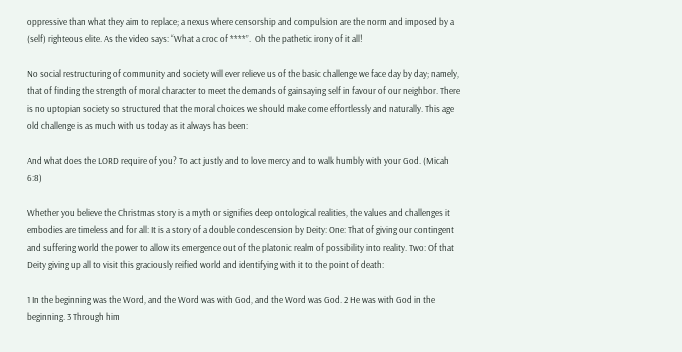oppressive than what they aim to replace; a nexus where censorship and compulsion are the norm and imposed by a (self) righteous elite. As the video says: “What a croc of ****”.  Oh the pathetic irony of it all!

No social restructuring of community and society will ever relieve us of the basic challenge we face day by day; namely, that of finding the strength of moral character to meet the demands of gainsaying self in favour of our neighbor. There is no uptopian society so structured that the moral choices we should make come effortlessly and naturally. This age old challenge is as much with us today as it always has been:

And what does the LORD require of you? To act justly and to love mercy and to walk humbly with your God. (Micah 6:8)

Whether you believe the Christmas story is a myth or signifies deep ontological realities, the values and challenges it embodies are timeless and for all: It is a story of a double condescension by Deity: One: That of giving our contingent and suffering world the power to allow its emergence out of the platonic realm of possibility into reality. Two: Of that Deity giving up all to visit this graciously reified world and identifying with it to the point of death:

1 In the beginning was the Word, and the Word was with God, and the Word was God. 2 He was with God in the beginning. 3 Through him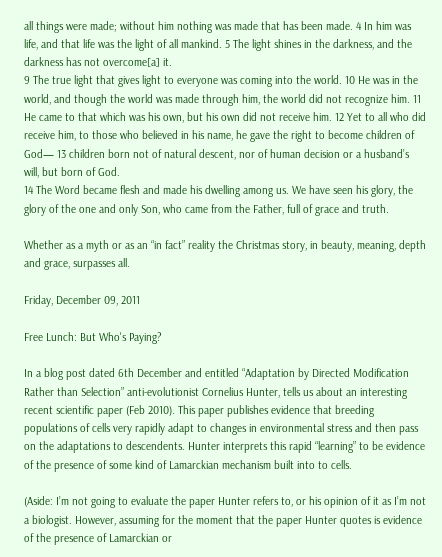all things were made; without him nothing was made that has been made. 4 In him was life, and that life was the light of all mankind. 5 The light shines in the darkness, and the darkness has not overcome[a] it.
9 The true light that gives light to everyone was coming into the world. 10 He was in the world, and though the world was made through him, the world did not recognize him. 11 He came to that which was his own, but his own did not receive him. 12 Yet to all who did receive him, to those who believed in his name, he gave the right to become children of God— 13 children born not of natural descent, nor of human decision or a husband’s will, but born of God.
14 The Word became flesh and made his dwelling among us. We have seen his glory, the glory of the one and only Son, who came from the Father, full of grace and truth.

Whether as a myth or as an “in fact” reality the Christmas story, in beauty, meaning, depth and grace, surpasses all.

Friday, December 09, 2011

Free Lunch: But Who's Paying?

In a blog post dated 6th December and entitled “Adaptation by Directed Modification Rather than Selection” anti-evolutionist Cornelius Hunter, tells us about an interesting recent scientific paper (Feb 2010). This paper publishes evidence that breeding populations of cells very rapidly adapt to changes in environmental stress and then pass on the adaptations to descendents. Hunter interprets this rapid “learning” to be evidence of the presence of some kind of Lamarckian mechanism built into to cells.

(Aside: I’m not going to evaluate the paper Hunter refers to, or his opinion of it as I’m not a biologist. However, assuming for the moment that the paper Hunter quotes is evidence of the presence of Lamarckian or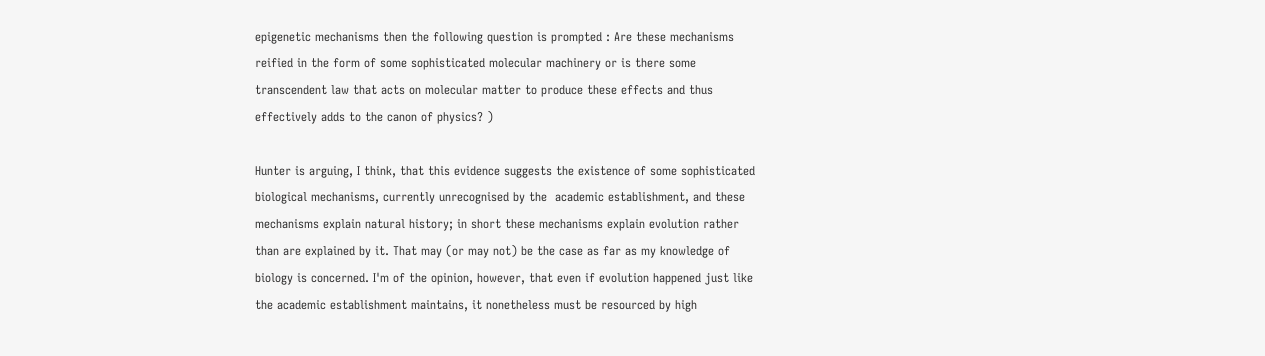epigenetic mechanisms then the following question is prompted : Are these mechanisms reified in the form of some sophisticated molecular machinery or is there some transcendent law that acts on molecular matter to produce these effects and thus effectively adds to the canon of physics? )

Hunter is arguing, I think, that this evidence suggests the existence of some sophisticated biological mechanisms, currently unrecognised by the  academic establishment, and these mechanisms explain natural history; in short these mechanisms explain evolution rather than are explained by it. That may (or may not) be the case as far as my knowledge of biology is concerned. I'm of the opinion, however, that even if evolution happened just like the academic establishment maintains, it nonetheless must be resourced by high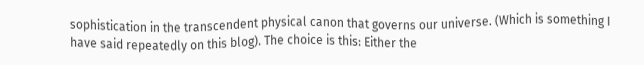sophistication in the transcendent physical canon that governs our universe. (Which is something I have said repeatedly on this blog). The choice is this: Either the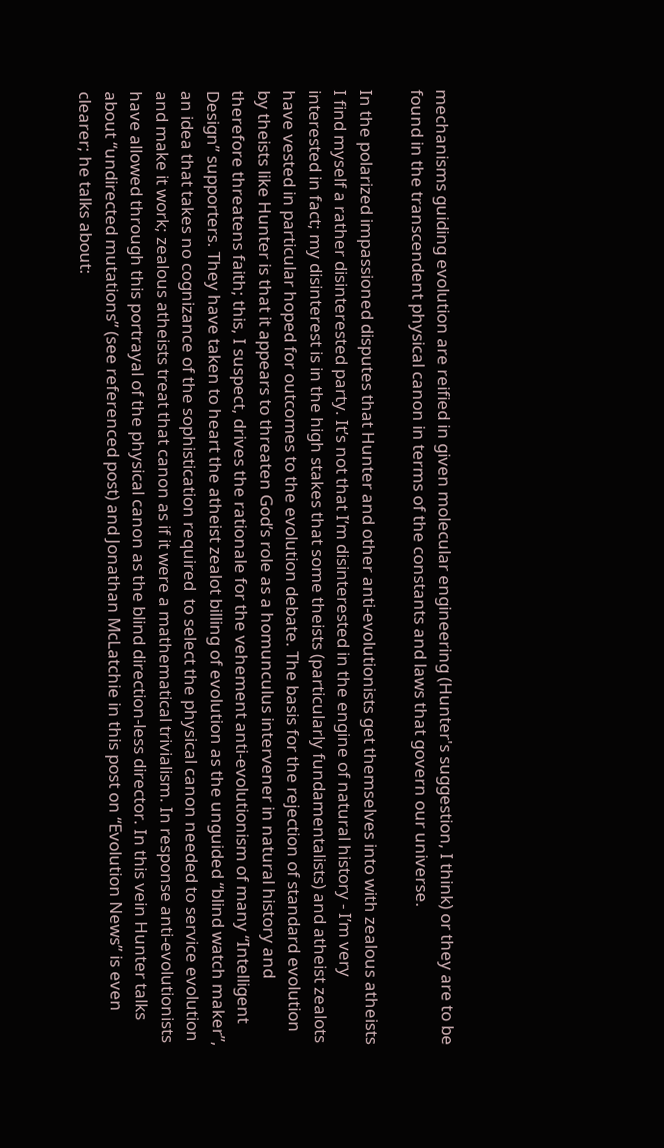mechanisms guiding evolution are reified in given molecular engineering (Hunter's suggestion, I think) or they are to be found in the transcendent physical canon in terms of the constants and laws that govern our universe.

In the polarized impassioned disputes that Hunter and other anti-evolutionists get themselves into with zealous atheists I find myself a rather disinterested party. It’s not that I’m disinterested in the engine of natural history - I’m very interested in fact; my disinterest is in the high stakes that some theists (particularly fundamentalists) and atheist zealots have vested in particular hoped for outcomes to the evolution debate. The basis for the rejection of standard evolution by theists like Hunter is that it appears to threaten God’s role as a homunculus intervener in natural history and therefore threatens faith; this, I suspect, drives the rationale for the vehement anti-evolutionism of many “Intelligent Design” supporters. They have taken to heart the atheist zealot billing of evolution as the unguided “blind watch maker”, an idea that takes no cognizance of the sophistication required  to select the physical canon needed to service evolution and make it work; zealous atheists treat that canon as if it were a mathematical trivialism. In response anti-evolutionists have allowed through this portrayal of the physical canon as the blind direction-less director. In this vein Hunter talks about “undirected mutations” (see referenced post) and Jonathan McLatchie in this post on “Evolution News” is even clearer; he talks about: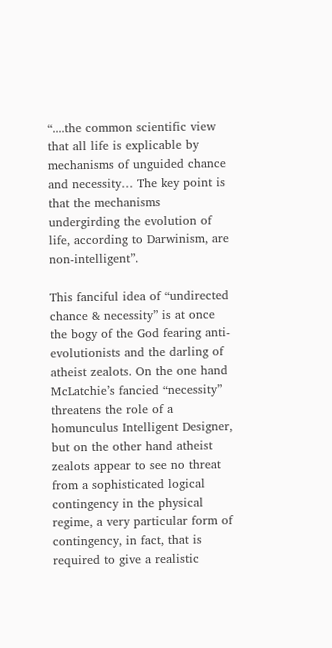“....the common scientific view that all life is explicable by mechanisms of unguided chance and necessity… The key point is that the mechanisms undergirding the evolution of life, according to Darwinism, are non-intelligent”.

This fanciful idea of “undirected chance & necessity” is at once the bogy of the God fearing anti-evolutionists and the darling of atheist zealots. On the one hand McLatchie’s fancied “necessity” threatens the role of a homunculus Intelligent Designer, but on the other hand atheist zealots appear to see no threat from a sophisticated logical contingency in the physical regime, a very particular form of contingency, in fact, that is required to give a realistic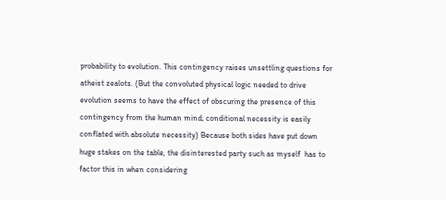probability to evolution. This contingency raises unsettling questions for atheist zealots. (But the convoluted physical logic needed to drive evolution seems to have the effect of obscuring the presence of this contingency from the human mind; conditional necessity is easily conflated with absolute necessity) Because both sides have put down huge stakes on the table, the disinterested party such as myself  has to factor this in when considering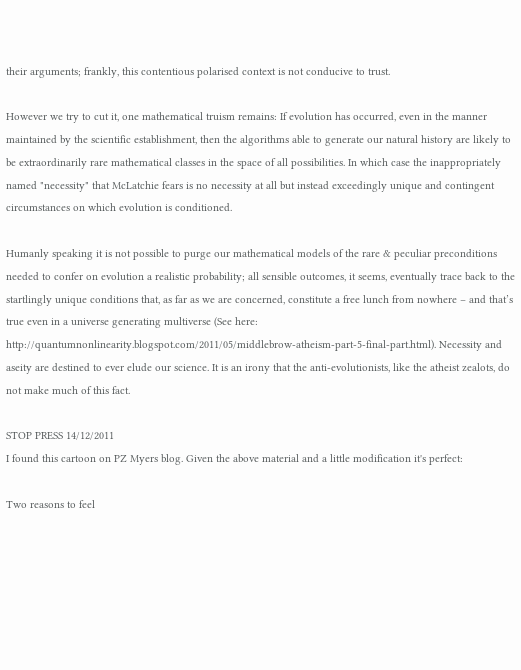their arguments; frankly, this contentious polarised context is not conducive to trust.

However we try to cut it, one mathematical truism remains: If evolution has occurred, even in the manner maintained by the scientific establishment, then the algorithms able to generate our natural history are likely to be extraordinarily rare mathematical classes in the space of all possibilities. In which case the inappropriately named "necessity" that McLatchie fears is no necessity at all but instead exceedingly unique and contingent circumstances on which evolution is conditioned.

Humanly speaking it is not possible to purge our mathematical models of the rare & peculiar preconditions needed to confer on evolution a realistic probability; all sensible outcomes, it seems, eventually trace back to the startlingly unique conditions that, as far as we are concerned, constitute a free lunch from nowhere – and that’s true even in a universe generating multiverse (See here: http://quantumnonlinearity.blogspot.com/2011/05/middlebrow-atheism-part-5-final-part.html). Necessity and aseity are destined to ever elude our science. It is an irony that the anti-evolutionists, like the atheist zealots, do not make much of this fact.

STOP PRESS 14/12/2011
I found this cartoon on PZ Myers blog. Given the above material and a little modification it's perfect:

Two reasons to feel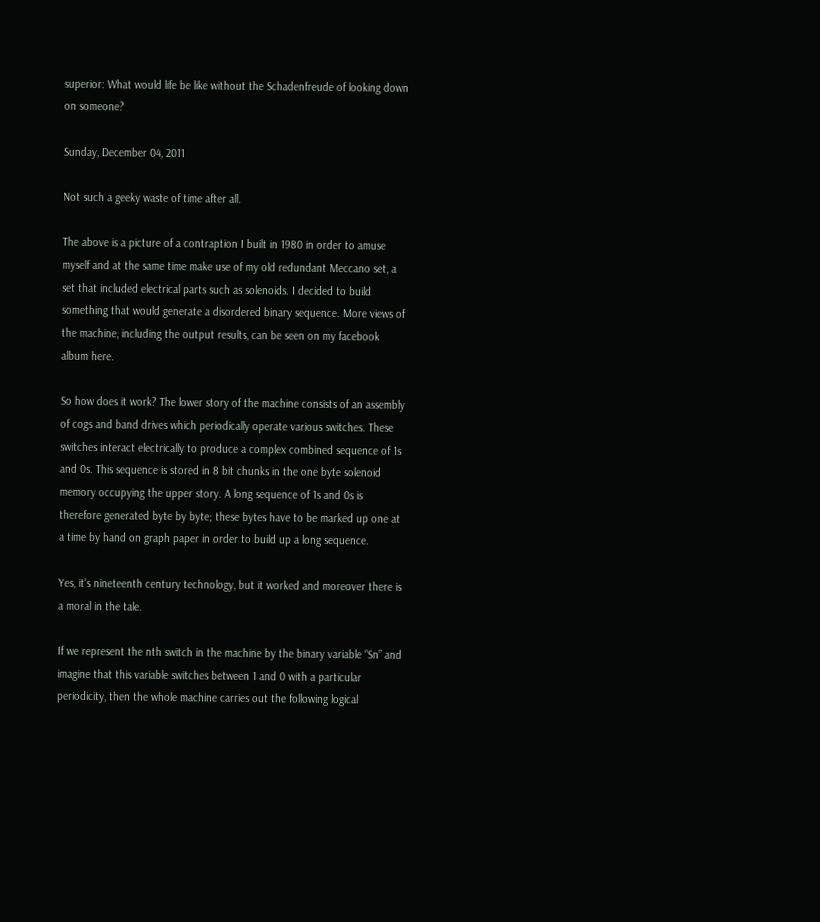superior: What would life be like without the Schadenfreude of looking down on someone?

Sunday, December 04, 2011

Not such a geeky waste of time after all.

The above is a picture of a contraption I built in 1980 in order to amuse myself and at the same time make use of my old redundant Meccano set, a set that included electrical parts such as solenoids. I decided to build something that would generate a disordered binary sequence. More views of the machine, including the output results, can be seen on my facebook album here.

So how does it work? The lower story of the machine consists of an assembly of cogs and band drives which periodically operate various switches. These switches interact electrically to produce a complex combined sequence of 1s and 0s. This sequence is stored in 8 bit chunks in the one byte solenoid memory occupying the upper story. A long sequence of 1s and 0s is therefore generated byte by byte; these bytes have to be marked up one at a time by hand on graph paper in order to build up a long sequence.

Yes, it’s nineteenth century technology, but it worked and moreover there is a moral in the tale.

If we represent the nth switch in the machine by the binary variable “Sn” and imagine that this variable switches between 1 and 0 with a particular periodicity, then the whole machine carries out the following logical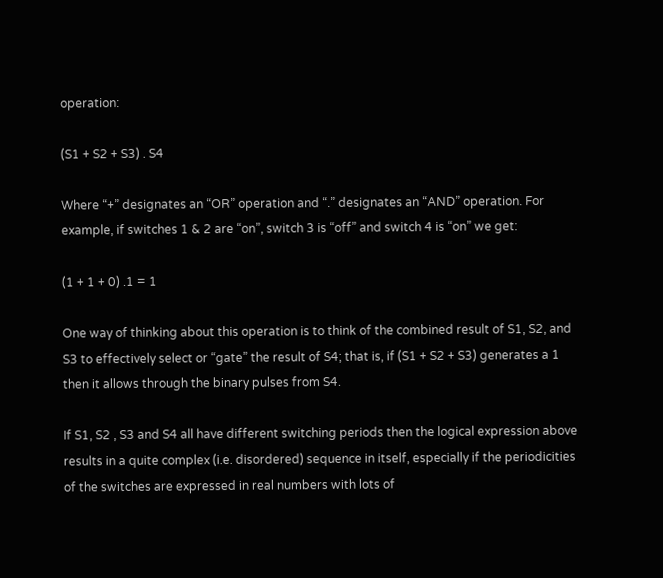operation:

(S1 + S2 + S3) . S4

Where “+” designates an “OR” operation and “.” designates an “AND” operation. For example, if switches 1 & 2 are “on”, switch 3 is “off” and switch 4 is “on” we get:

(1 + 1 + 0) .1 = 1

One way of thinking about this operation is to think of the combined result of S1, S2, and S3 to effectively select or “gate” the result of S4; that is, if (S1 + S2 + S3) generates a 1 then it allows through the binary pulses from S4.

If S1, S2 , S3 and S4 all have different switching periods then the logical expression above results in a quite complex (i.e. disordered) sequence in itself, especially if the periodicities of the switches are expressed in real numbers with lots of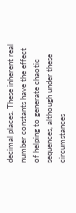decimal places. These inherent real number constants have the effect of helping to generate chaotic sequences, although under these circumstances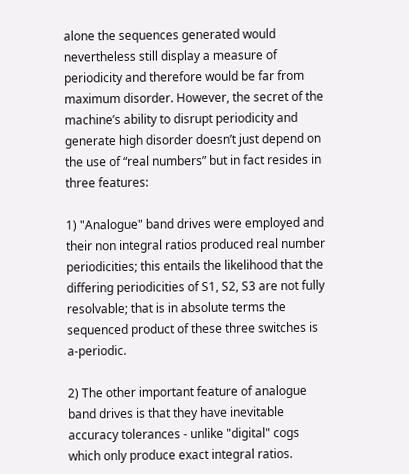alone the sequences generated would nevertheless still display a measure of periodicity and therefore would be far from maximum disorder. However, the secret of the machine’s ability to disrupt periodicity and generate high disorder doesn’t just depend on the use of “real numbers” but in fact resides in three features:

1) "Analogue" band drives were employed and their non integral ratios produced real number periodicities; this entails the likelihood that the differing periodicities of S1, S2, S3 are not fully resolvable; that is in absolute terms the sequenced product of these three switches is a-periodic.

2) The other important feature of analogue band drives is that they have inevitable accuracy tolerances - unlike "digital" cogs which only produce exact integral ratios.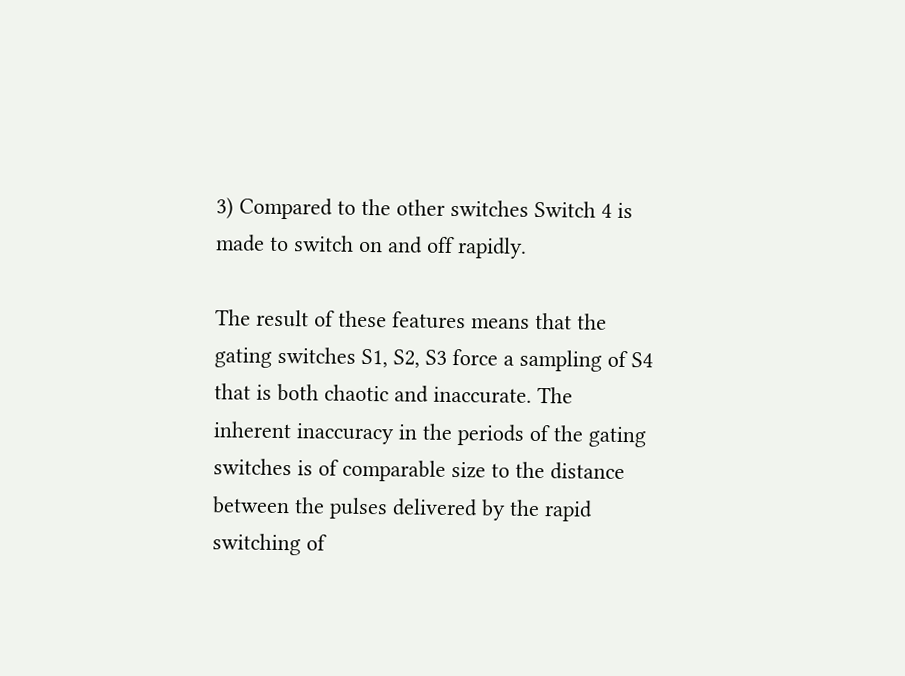3) Compared to the other switches Switch 4 is made to switch on and off rapidly.

The result of these features means that the gating switches S1, S2, S3 force a sampling of S4 that is both chaotic and inaccurate. The inherent inaccuracy in the periods of the gating switches is of comparable size to the distance between the pulses delivered by the rapid switching of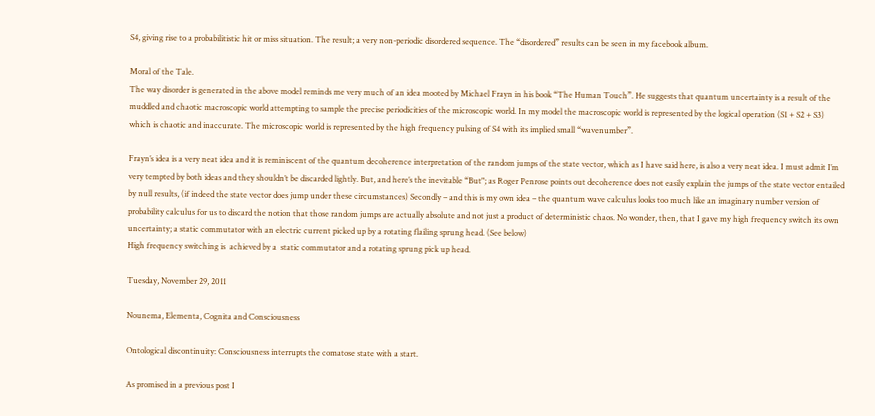S4, giving rise to a probabilitistic hit or miss situation. The result; a very non-periodic disordered sequence. The “disordered” results can be seen in my facebook album.

Moral of the Tale.
The way disorder is generated in the above model reminds me very much of an idea mooted by Michael Frayn in his book “The Human Touch”. He suggests that quantum uncertainty is a result of the muddled and chaotic macroscopic world attempting to sample the precise periodicities of the microscopic world. In my model the macroscopic world is represented by the logical operation (S1 + S2 + S3) which is chaotic and inaccurate. The microscopic world is represented by the high frequency pulsing of S4 with its implied small “wavenumber”.

Frayn’s idea is a very neat idea and it is reminiscent of the quantum decoherence interpretation of the random jumps of the state vector, which as I have said here, is also a very neat idea. I must admit I’m very tempted by both ideas and they shouldn’t be discarded lightly. But, and here’s the inevitable “But"; as Roger Penrose points out decoherence does not easily explain the jumps of the state vector entailed by null results, (if indeed the state vector does jump under these circumstances) Secondly – and this is my own idea – the quantum wave calculus looks too much like an imaginary number version of probability calculus for us to discard the notion that those random jumps are actually absolute and not just a product of deterministic chaos. No wonder, then, that I gave my high frequency switch its own uncertainty; a static commutator with an electric current picked up by a rotating flailing sprung head. (See below)
High frequency switching is  achieved by a  static commutator and a rotating sprung pick up head.

Tuesday, November 29, 2011

Nounema, Elementa, Cognita and Consciousness

Ontological discontinuity: Consciousness interrupts the comatose state with a start.

As promised in a previous post I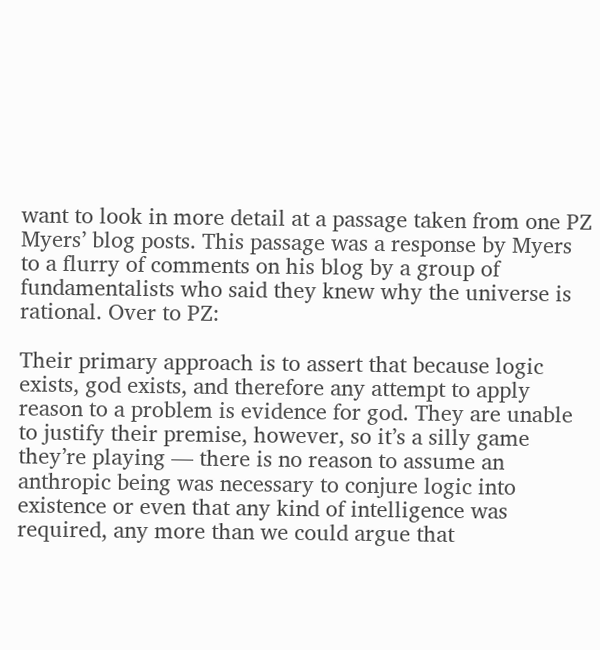want to look in more detail at a passage taken from one PZ Myers’ blog posts. This passage was a response by Myers to a flurry of comments on his blog by a group of fundamentalists who said they knew why the universe is rational. Over to PZ:

Their primary approach is to assert that because logic exists, god exists, and therefore any attempt to apply reason to a problem is evidence for god. They are unable to justify their premise, however, so it’s a silly game they’re playing — there is no reason to assume an anthropic being was necessary to conjure logic into existence or even that any kind of intelligence was required, any more than we could argue that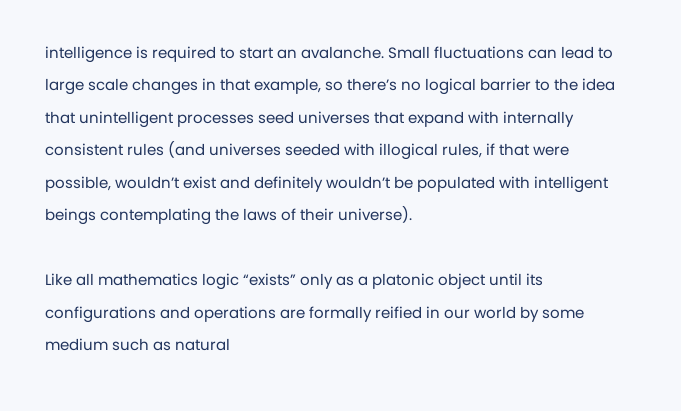intelligence is required to start an avalanche. Small fluctuations can lead to large scale changes in that example, so there’s no logical barrier to the idea that unintelligent processes seed universes that expand with internally consistent rules (and universes seeded with illogical rules, if that were possible, wouldn’t exist and definitely wouldn’t be populated with intelligent beings contemplating the laws of their universe).

Like all mathematics logic “exists” only as a platonic object until its configurations and operations are formally reified in our world by some medium such as natural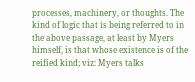processes, machinery, or thoughts. The kind of logic that is being referred to in the above passage, at least by Myers himself, is that whose existence is of the reified kind; viz: Myers talks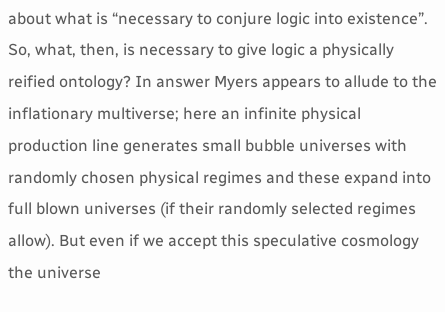about what is “necessary to conjure logic into existence”. So, what, then, is necessary to give logic a physically reified ontology? In answer Myers appears to allude to the inflationary multiverse; here an infinite physical production line generates small bubble universes with randomly chosen physical regimes and these expand into full blown universes (if their randomly selected regimes allow). But even if we accept this speculative cosmology the universe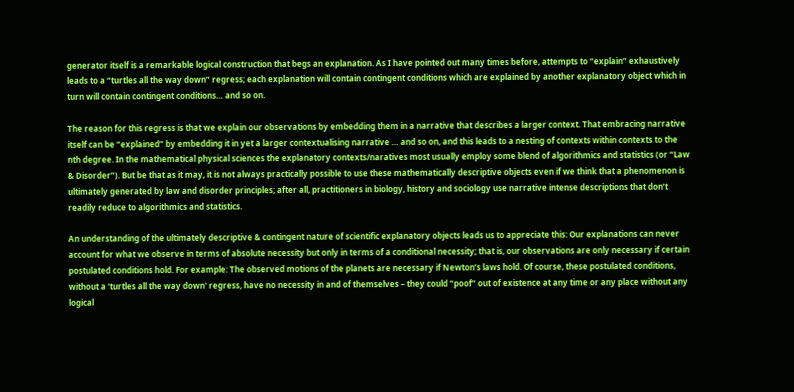generator itself is a remarkable logical construction that begs an explanation. As I have pointed out many times before, attempts to “explain” exhaustively leads to a “turtles all the way down” regress; each explanation will contain contingent conditions which are explained by another explanatory object which in turn will contain contingent conditions… and so on.

The reason for this regress is that we explain our observations by embedding them in a narrative that describes a larger context. That embracing narrative itself can be “explained” by embedding it in yet a larger contextualising narrative … and so on, and this leads to a nesting of contexts within contexts to the nth degree. In the mathematical physical sciences the explanatory contexts/naratives most usually employ some blend of algorithmics and statistics (or “Law & Disorder”). But be that as it may, it is not always practically possible to use these mathematically descriptive objects even if we think that a phenomenon is ultimately generated by law and disorder principles; after all, practitioners in biology, history and sociology use narrative intense descriptions that don’t readily reduce to algorithmics and statistics.

An understanding of the ultimately descriptive & contingent nature of scientific explanatory objects leads us to appreciate this: Our explanations can never account for what we observe in terms of absolute necessity but only in terms of a conditional necessity; that is, our observations are only necessary if certain postulated conditions hold. For example: The observed motions of the planets are necessary if Newton’s laws hold. Of course, these postulated conditions, without a 'turtles all the way down' regress, have no necessity in and of themselves – they could “poof” out of existence at any time or any place without any logical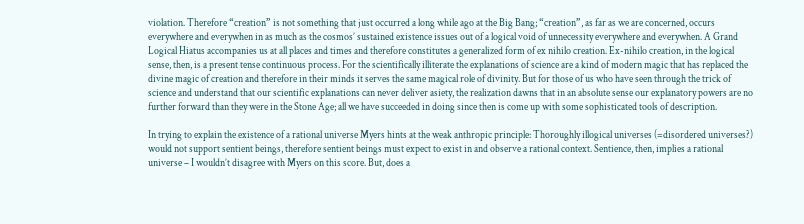violation. Therefore “creation” is not something that just occurred a long while ago at the Big Bang; “creation”, as far as we are concerned, occurs everywhere and everywhen in as much as the cosmos’ sustained existence issues out of a logical void of unnecessity everywhere and everywhen. A Grand Logical Hiatus accompanies us at all places and times and therefore constitutes a generalized form of ex nihilo creation. Ex-nihilo creation, in the logical sense, then, is a present tense continuous process. For the scientifically illiterate the explanations of science are a kind of modern magic that has replaced the divine magic of creation and therefore in their minds it serves the same magical role of divinity. But for those of us who have seen through the trick of science and understand that our scientific explanations can never deliver asiety, the realization dawns that in an absolute sense our explanatory powers are no further forward than they were in the Stone Age; all we have succeeded in doing since then is come up with some sophisticated tools of description.

In trying to explain the existence of a rational universe Myers hints at the weak anthropic principle: Thoroughly illogical universes (=disordered universes?) would not support sentient beings, therefore sentient beings must expect to exist in and observe a rational context. Sentience, then, implies a rational universe – I wouldn’t disagree with Myers on this score. But, does a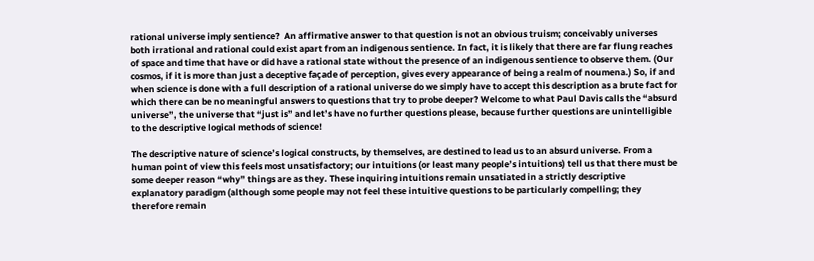rational universe imply sentience?  An affirmative answer to that question is not an obvious truism; conceivably universes both irrational and rational could exist apart from an indigenous sentience. In fact, it is likely that there are far flung reaches of space and time that have or did have a rational state without the presence of an indigenous sentience to observe them. (Our cosmos, if it is more than just a deceptive façade of perception, gives every appearance of being a realm of noumena.) So, if and when science is done with a full description of a rational universe do we simply have to accept this description as a brute fact for which there can be no meaningful answers to questions that try to probe deeper? Welcome to what Paul Davis calls the “absurd universe”, the universe that “just is” and let’s have no further questions please, because further questions are unintelligible to the descriptive logical methods of science!

The descriptive nature of science’s logical constructs, by themselves, are destined to lead us to an absurd universe. From a human point of view this feels most unsatisfactory; our intuitions (or least many people’s intuitions) tell us that there must be some deeper reason “why” things are as they. These inquiring intuitions remain unsatiated in a strictly descriptive explanatory paradigm (although some people may not feel these intuitive questions to be particularly compelling; they therefore remain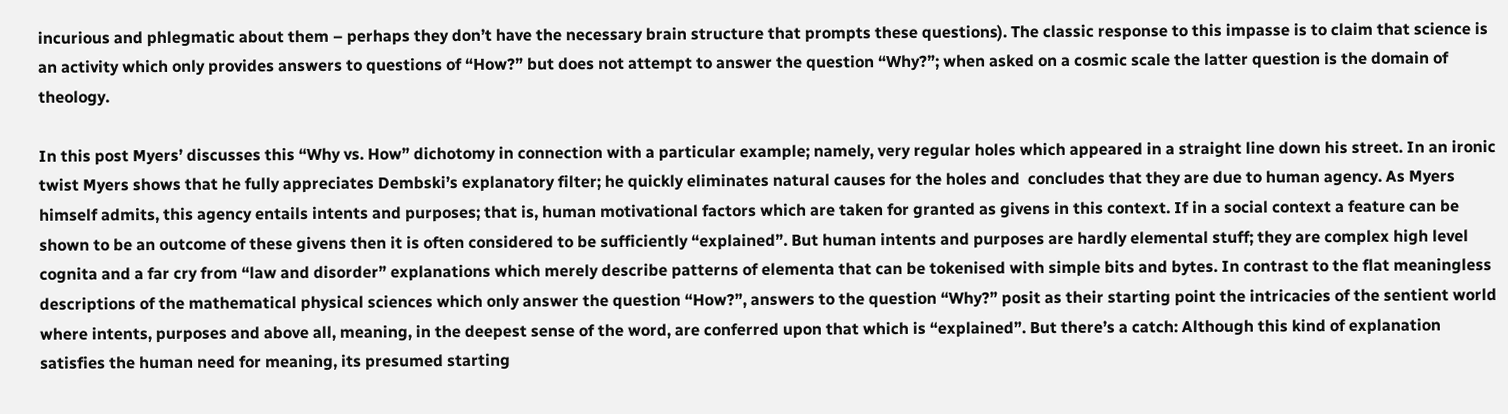incurious and phlegmatic about them – perhaps they don’t have the necessary brain structure that prompts these questions). The classic response to this impasse is to claim that science is an activity which only provides answers to questions of “How?” but does not attempt to answer the question “Why?”; when asked on a cosmic scale the latter question is the domain of theology.

In this post Myers’ discusses this “Why vs. How” dichotomy in connection with a particular example; namely, very regular holes which appeared in a straight line down his street. In an ironic twist Myers shows that he fully appreciates Dembski’s explanatory filter; he quickly eliminates natural causes for the holes and  concludes that they are due to human agency. As Myers himself admits, this agency entails intents and purposes; that is, human motivational factors which are taken for granted as givens in this context. If in a social context a feature can be shown to be an outcome of these givens then it is often considered to be sufficiently “explained”. But human intents and purposes are hardly elemental stuff; they are complex high level cognita and a far cry from “law and disorder” explanations which merely describe patterns of elementa that can be tokenised with simple bits and bytes. In contrast to the flat meaningless descriptions of the mathematical physical sciences which only answer the question “How?”, answers to the question “Why?” posit as their starting point the intricacies of the sentient world where intents, purposes and above all, meaning, in the deepest sense of the word, are conferred upon that which is “explained”. But there’s a catch: Although this kind of explanation satisfies the human need for meaning, its presumed starting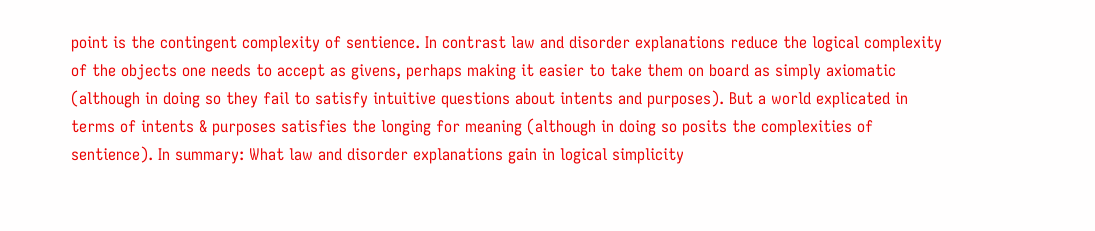point is the contingent complexity of sentience. In contrast law and disorder explanations reduce the logical complexity of the objects one needs to accept as givens, perhaps making it easier to take them on board as simply axiomatic (although in doing so they fail to satisfy intuitive questions about intents and purposes). But a world explicated in terms of intents & purposes satisfies the longing for meaning (although in doing so posits the complexities of sentience). In summary: What law and disorder explanations gain in logical simplicity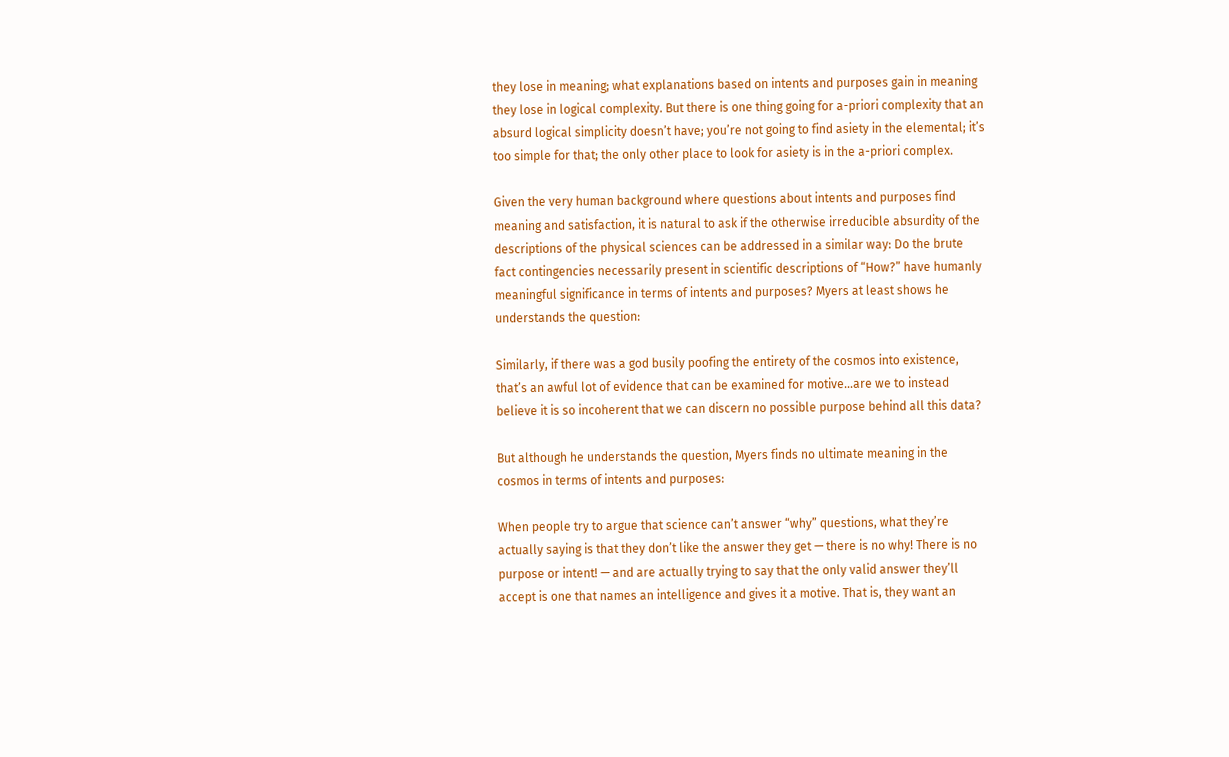they lose in meaning; what explanations based on intents and purposes gain in meaning they lose in logical complexity. But there is one thing going for a-priori complexity that an absurd logical simplicity doesn’t have; you’re not going to find asiety in the elemental; it’s too simple for that; the only other place to look for asiety is in the a-priori complex.

Given the very human background where questions about intents and purposes find meaning and satisfaction, it is natural to ask if the otherwise irreducible absurdity of the descriptions of the physical sciences can be addressed in a similar way: Do the brute fact contingencies necessarily present in scientific descriptions of “How?” have humanly meaningful significance in terms of intents and purposes? Myers at least shows he understands the question:

Similarly, if there was a god busily poofing the entirety of the cosmos into existence, that’s an awful lot of evidence that can be examined for motive…are we to instead believe it is so incoherent that we can discern no possible purpose behind all this data?

But although he understands the question, Myers finds no ultimate meaning in the cosmos in terms of intents and purposes:

When people try to argue that science can’t answer “why” questions, what they’re actually saying is that they don’t like the answer they get — there is no why! There is no purpose or intent! — and are actually trying to say that the only valid answer they’ll accept is one that names an intelligence and gives it a motive. That is, they want an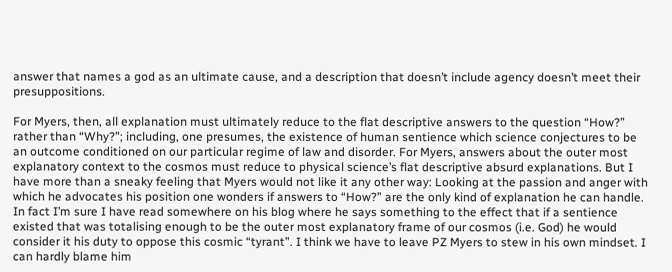answer that names a god as an ultimate cause, and a description that doesn’t include agency doesn’t meet their presuppositions.

For Myers, then, all explanation must ultimately reduce to the flat descriptive answers to the question “How?” rather than “Why?”; including, one presumes, the existence of human sentience which science conjectures to be an outcome conditioned on our particular regime of law and disorder. For Myers, answers about the outer most explanatory context to the cosmos must reduce to physical science’s flat descriptive absurd explanations. But I have more than a sneaky feeling that Myers would not like it any other way: Looking at the passion and anger with which he advocates his position one wonders if answers to “How?” are the only kind of explanation he can handle. In fact I’m sure I have read somewhere on his blog where he says something to the effect that if a sentience existed that was totalising enough to be the outer most explanatory frame of our cosmos (i.e. God) he would consider it his duty to oppose this cosmic “tyrant”. I think we have to leave PZ Myers to stew in his own mindset. I can hardly blame him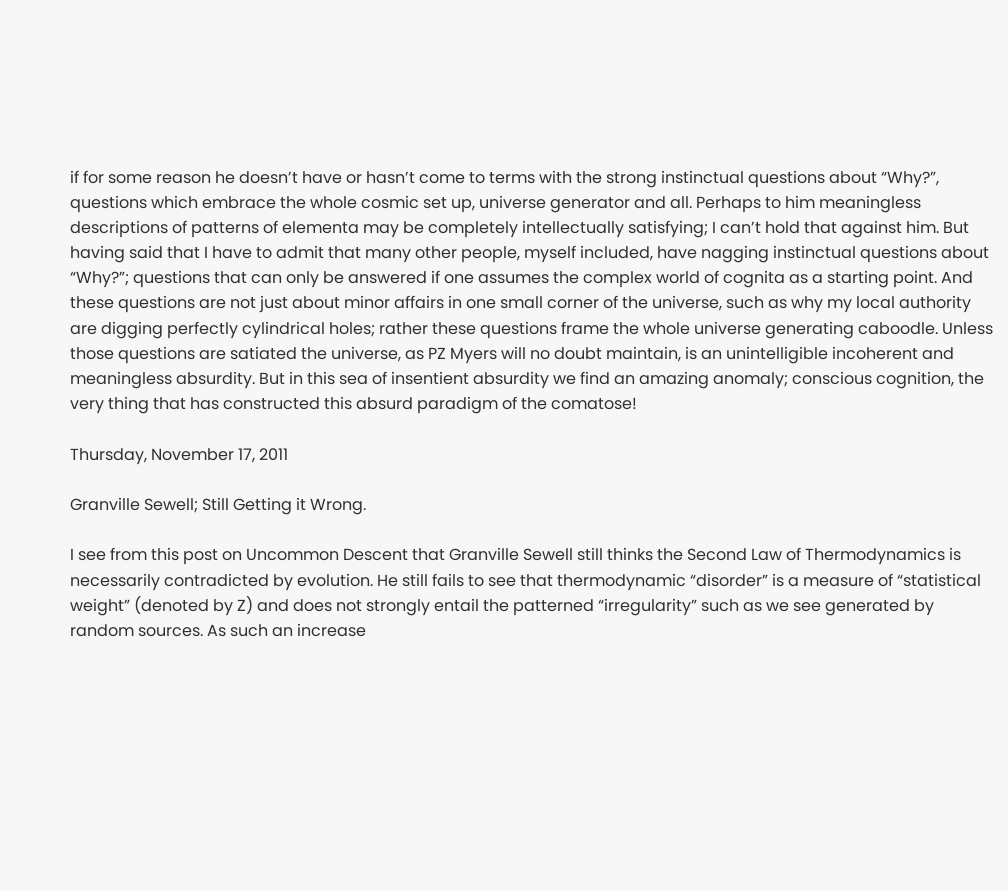if for some reason he doesn’t have or hasn’t come to terms with the strong instinctual questions about “Why?”, questions which embrace the whole cosmic set up, universe generator and all. Perhaps to him meaningless descriptions of patterns of elementa may be completely intellectually satisfying; I can’t hold that against him. But having said that I have to admit that many other people, myself included, have nagging instinctual questions about “Why?”; questions that can only be answered if one assumes the complex world of cognita as a starting point. And these questions are not just about minor affairs in one small corner of the universe, such as why my local authority are digging perfectly cylindrical holes; rather these questions frame the whole universe generating caboodle. Unless those questions are satiated the universe, as PZ Myers will no doubt maintain, is an unintelligible incoherent and meaningless absurdity. But in this sea of insentient absurdity we find an amazing anomaly; conscious cognition, the very thing that has constructed this absurd paradigm of the comatose!

Thursday, November 17, 2011

Granville Sewell; Still Getting it Wrong.

I see from this post on Uncommon Descent that Granville Sewell still thinks the Second Law of Thermodynamics is necessarily contradicted by evolution. He still fails to see that thermodynamic “disorder” is a measure of “statistical weight” (denoted by Z) and does not strongly entail the patterned “irregularity” such as we see generated by random sources. As such an increase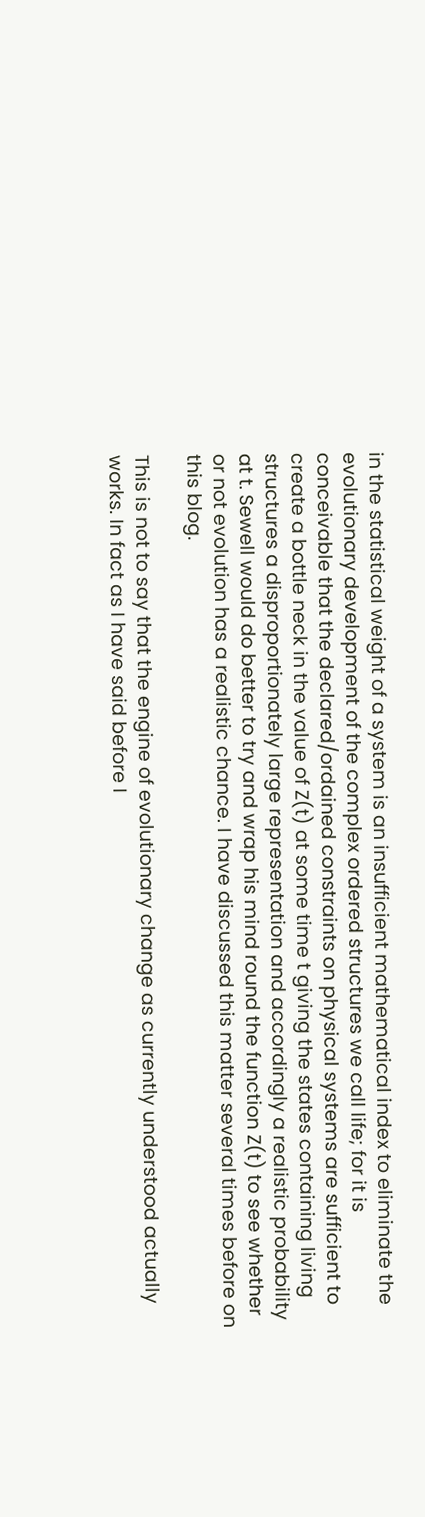in the statistical weight of a system is an insufficient mathematical index to eliminate the evolutionary development of the complex ordered structures we call life; for it is conceivable that the declared/ordained constraints on physical systems are sufficient to create a bottle neck in the value of Z(t) at some time t giving the states containing living structures a disproportionately large representation and accordingly a realistic probability at t. Sewell would do better to try and wrap his mind round the function Z(t) to see whether or not evolution has a realistic chance. I have discussed this matter several times before on this blog.

This is not to say that the engine of evolutionary change as currently understood actually works. In fact as I have said before I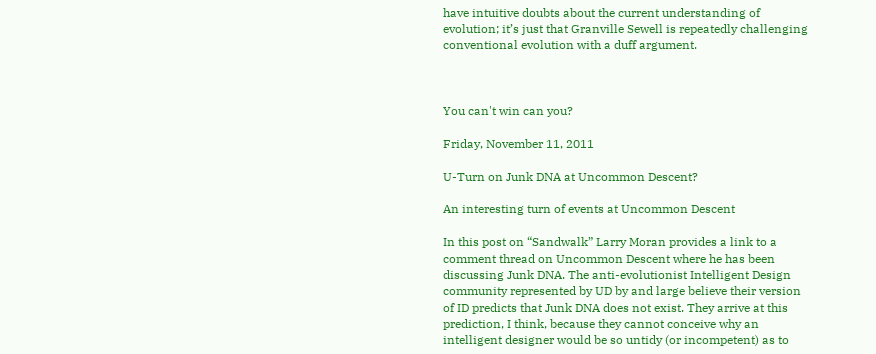have intuitive doubts about the current understanding of evolution; it’s just that Granville Sewell is repeatedly challenging conventional evolution with a duff argument.



You can't win can you?

Friday, November 11, 2011

U-Turn on Junk DNA at Uncommon Descent?

An interesting turn of events at Uncommon Descent

In this post on “Sandwalk” Larry Moran provides a link to a comment thread on Uncommon Descent where he has been discussing Junk DNA. The anti-evolutionist Intelligent Design community represented by UD by and large believe their version of ID predicts that Junk DNA does not exist. They arrive at this prediction, I think, because they cannot conceive why an intelligent designer would be so untidy (or incompetent) as to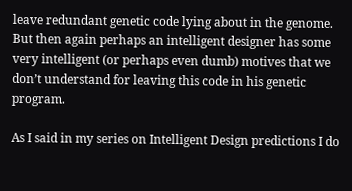leave redundant genetic code lying about in the genome. But then again perhaps an intelligent designer has some very intelligent (or perhaps even dumb) motives that we don’t understand for leaving this code in his genetic program.

As I said in my series on Intelligent Design predictions I do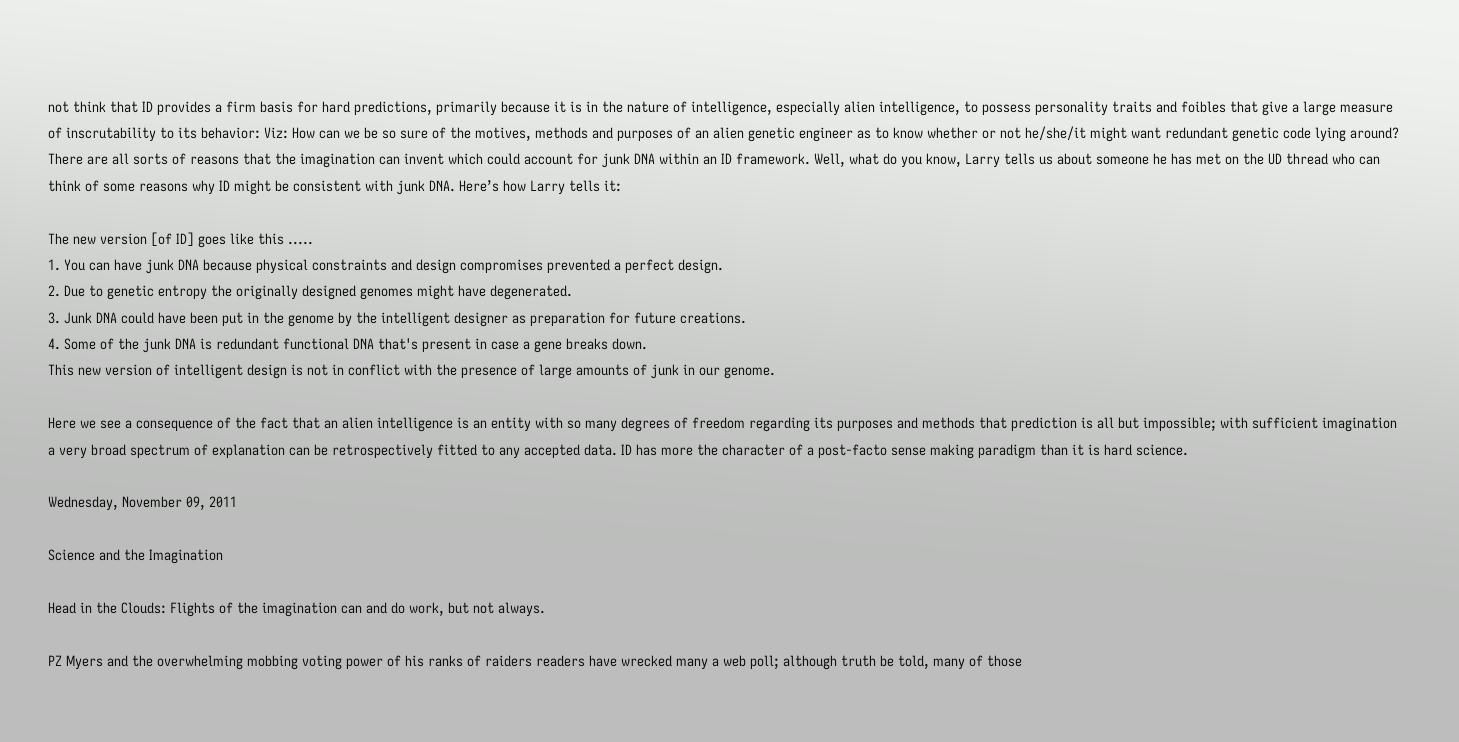not think that ID provides a firm basis for hard predictions, primarily because it is in the nature of intelligence, especially alien intelligence, to possess personality traits and foibles that give a large measure of inscrutability to its behavior: Viz: How can we be so sure of the motives, methods and purposes of an alien genetic engineer as to know whether or not he/she/it might want redundant genetic code lying around? There are all sorts of reasons that the imagination can invent which could account for junk DNA within an ID framework. Well, what do you know, Larry tells us about someone he has met on the UD thread who can think of some reasons why ID might be consistent with junk DNA. Here’s how Larry tells it:

The new version [of ID] goes like this .....
1. You can have junk DNA because physical constraints and design compromises prevented a perfect design.
2. Due to genetic entropy the originally designed genomes might have degenerated.
3. Junk DNA could have been put in the genome by the intelligent designer as preparation for future creations.
4. Some of the junk DNA is redundant functional DNA that's present in case a gene breaks down.
This new version of intelligent design is not in conflict with the presence of large amounts of junk in our genome.

Here we see a consequence of the fact that an alien intelligence is an entity with so many degrees of freedom regarding its purposes and methods that prediction is all but impossible; with sufficient imagination a very broad spectrum of explanation can be retrospectively fitted to any accepted data. ID has more the character of a post-facto sense making paradigm than it is hard science.

Wednesday, November 09, 2011

Science and the Imagination

Head in the Clouds: Flights of the imagination can and do work, but not always.

PZ Myers and the overwhelming mobbing voting power of his ranks of raiders readers have wrecked many a web poll; although truth be told, many of those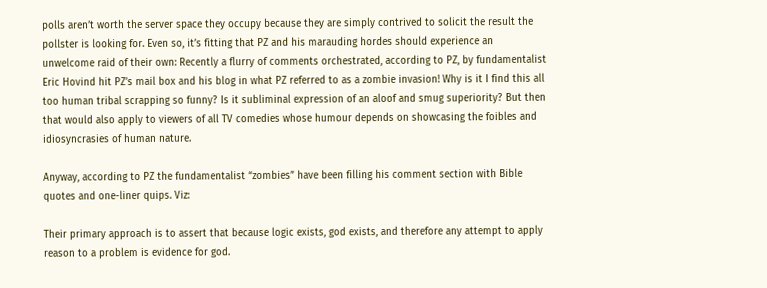polls aren’t worth the server space they occupy because they are simply contrived to solicit the result the pollster is looking for. Even so, it’s fitting that PZ and his marauding hordes should experience an unwelcome raid of their own: Recently a flurry of comments orchestrated, according to PZ, by fundamentalist Eric Hovind hit PZ’s mail box and his blog in what PZ referred to as a zombie invasion! Why is it I find this all too human tribal scrapping so funny? Is it subliminal expression of an aloof and smug superiority? But then that would also apply to viewers of all TV comedies whose humour depends on showcasing the foibles and idiosyncrasies of human nature.

Anyway, according to PZ the fundamentalist “zombies” have been filling his comment section with Bible quotes and one-liner quips. Viz:

Their primary approach is to assert that because logic exists, god exists, and therefore any attempt to apply reason to a problem is evidence for god.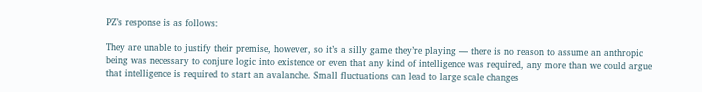PZ’s response is as follows:

They are unable to justify their premise, however, so it’s a silly game they’re playing — there is no reason to assume an anthropic being was necessary to conjure logic into existence or even that any kind of intelligence was required, any more than we could argue that intelligence is required to start an avalanche. Small fluctuations can lead to large scale changes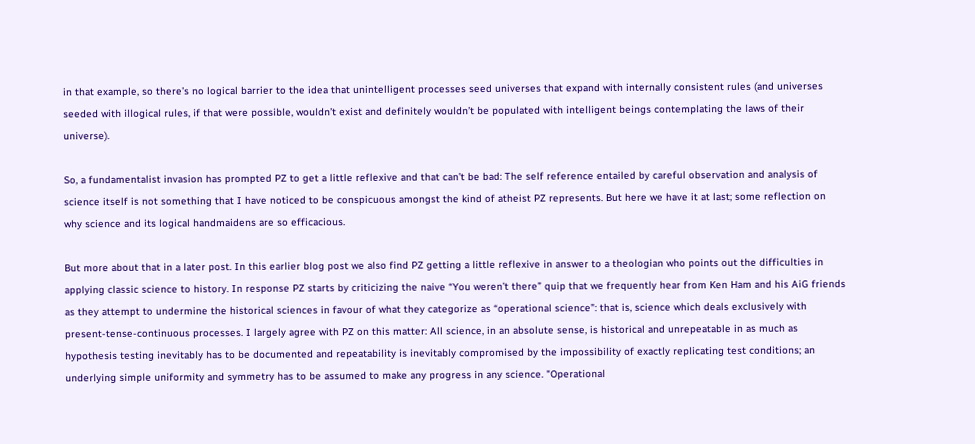in that example, so there’s no logical barrier to the idea that unintelligent processes seed universes that expand with internally consistent rules (and universes seeded with illogical rules, if that were possible, wouldn’t exist and definitely wouldn’t be populated with intelligent beings contemplating the laws of their universe).

So, a fundamentalist invasion has prompted PZ to get a little reflexive and that can’t be bad: The self reference entailed by careful observation and analysis of science itself is not something that I have noticed to be conspicuous amongst the kind of atheist PZ represents. But here we have it at last; some reflection on why science and its logical handmaidens are so efficacious.

But more about that in a later post. In this earlier blog post we also find PZ getting a little reflexive in answer to a theologian who points out the difficulties in applying classic science to history. In response PZ starts by criticizing the naive “You weren’t there” quip that we frequently hear from Ken Ham and his AiG friends as they attempt to undermine the historical sciences in favour of what they categorize as “operational science”: that is, science which deals exclusively with present-tense-continuous processes. I largely agree with PZ on this matter: All science, in an absolute sense, is historical and unrepeatable in as much as hypothesis testing inevitably has to be documented and repeatability is inevitably compromised by the impossibility of exactly replicating test conditions; an underlying simple uniformity and symmetry has to be assumed to make any progress in any science. "Operational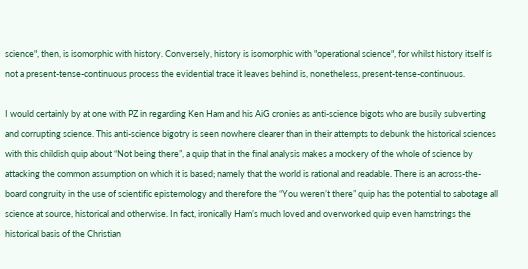science", then, is isomorphic with history. Conversely, history is isomorphic with "operational science", for whilst history itself is not a present-tense-continuous process the evidential trace it leaves behind is, nonetheless, present-tense-continuous.

I would certainly by at one with PZ in regarding Ken Ham and his AiG cronies as anti-science bigots who are busily subverting and corrupting science. This anti-science bigotry is seen nowhere clearer than in their attempts to debunk the historical sciences with this childish quip about “Not being there”, a quip that in the final analysis makes a mockery of the whole of science by attacking the common assumption on which it is based; namely that the world is rational and readable. There is an across-the-board congruity in the use of scientific epistemology and therefore the “You weren’t there” quip has the potential to sabotage all science at source, historical and otherwise. In fact, ironically Ham’s much loved and overworked quip even hamstrings the historical basis of the Christian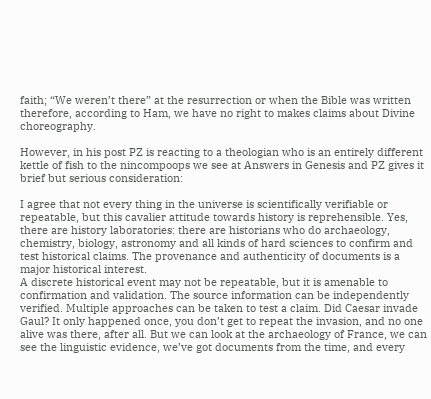faith; “We weren’t there” at the resurrection or when the Bible was written therefore, according to Ham, we have no right to makes claims about Divine choreography.

However, in his post PZ is reacting to a theologian who is an entirely different kettle of fish to the nincompoops we see at Answers in Genesis and PZ gives it brief but serious consideration:

I agree that not every thing in the universe is scientifically verifiable or repeatable, but this cavalier attitude towards history is reprehensible. Yes, there are history laboratories: there are historians who do archaeology, chemistry, biology, astronomy and all kinds of hard sciences to confirm and test historical claims. The provenance and authenticity of documents is a major historical interest.
A discrete historical event may not be repeatable, but it is amenable to confirmation and validation. The source information can be independently verified. Multiple approaches can be taken to test a claim. Did Caesar invade Gaul? It only happened once, you don’t get to repeat the invasion, and no one alive was there, after all. But we can look at the archaeology of France, we can see the linguistic evidence, we’ve got documents from the time, and every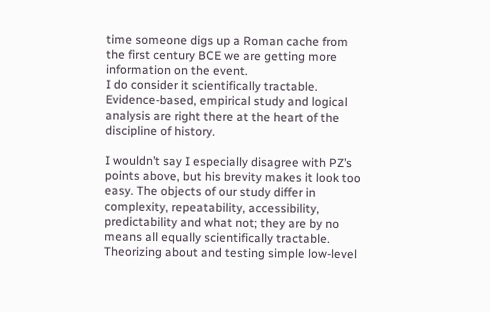time someone digs up a Roman cache from the first century BCE we are getting more information on the event.
I do consider it scientifically tractable. Evidence-based, empirical study and logical analysis are right there at the heart of the discipline of history.

I wouldn’t say I especially disagree with PZ’s points above, but his brevity makes it look too easy. The objects of our study differ in complexity, repeatability, accessibility, predictability and what not; they are by no means all equally scientifically tractable. Theorizing about and testing simple low-level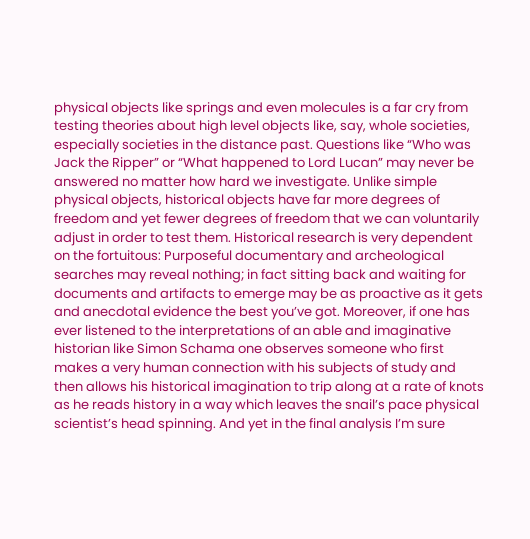physical objects like springs and even molecules is a far cry from testing theories about high level objects like, say, whole societies, especially societies in the distance past. Questions like “Who was Jack the Ripper” or “What happened to Lord Lucan” may never be answered no matter how hard we investigate. Unlike simple physical objects, historical objects have far more degrees of freedom and yet fewer degrees of freedom that we can voluntarily adjust in order to test them. Historical research is very dependent on the fortuitous: Purposeful documentary and archeological searches may reveal nothing; in fact sitting back and waiting for documents and artifacts to emerge may be as proactive as it gets and anecdotal evidence the best you’ve got. Moreover, if one has ever listened to the interpretations of an able and imaginative historian like Simon Schama one observes someone who first makes a very human connection with his subjects of study and then allows his historical imagination to trip along at a rate of knots as he reads history in a way which leaves the snail’s pace physical scientist’s head spinning. And yet in the final analysis I’m sure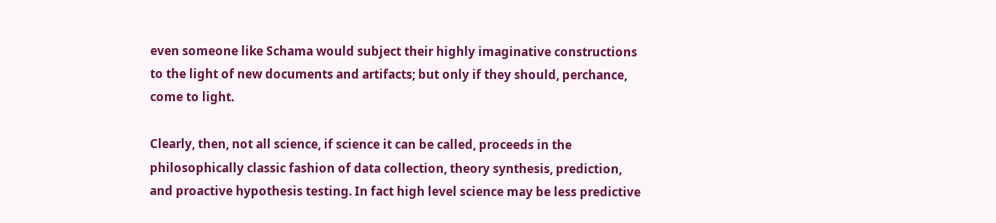even someone like Schama would subject their highly imaginative constructions to the light of new documents and artifacts; but only if they should, perchance, come to light.

Clearly, then, not all science, if science it can be called, proceeds in the philosophically classic fashion of data collection, theory synthesis, prediction, and proactive hypothesis testing. In fact high level science may be less predictive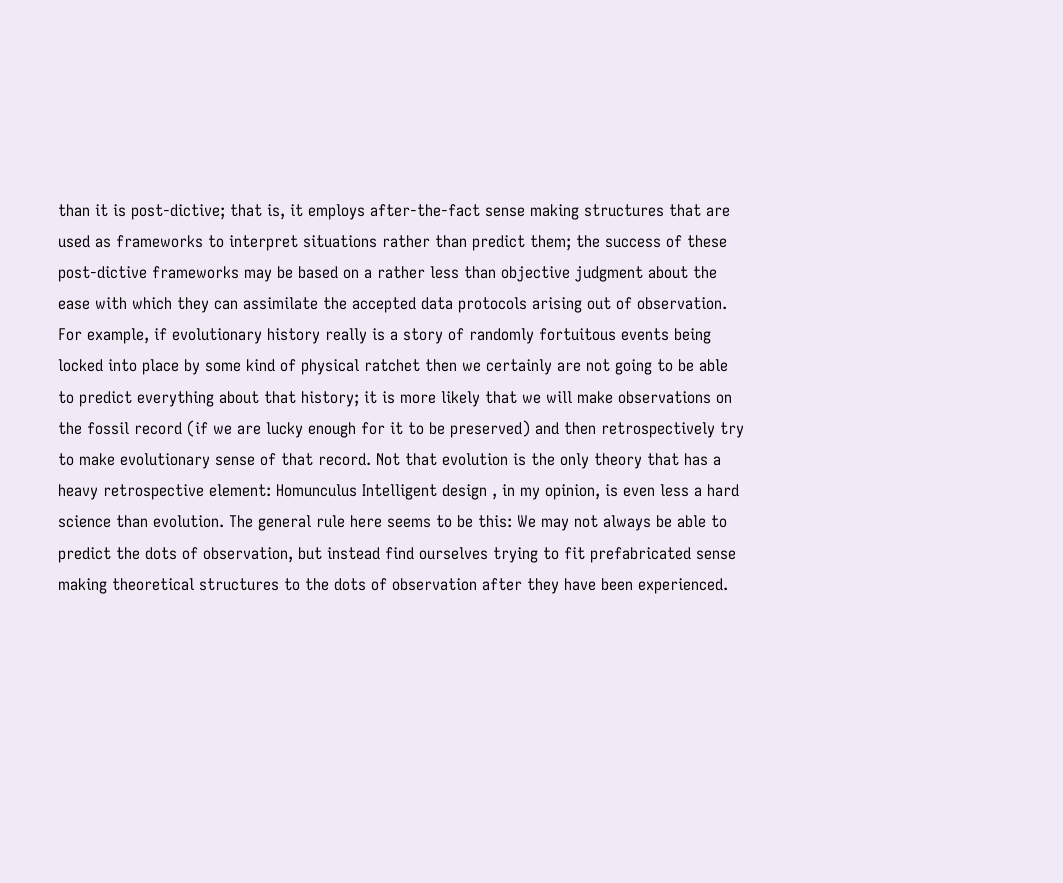than it is post-dictive; that is, it employs after-the-fact sense making structures that are used as frameworks to interpret situations rather than predict them; the success of these post-dictive frameworks may be based on a rather less than objective judgment about the ease with which they can assimilate the accepted data protocols arising out of observation. For example, if evolutionary history really is a story of randomly fortuitous events being locked into place by some kind of physical ratchet then we certainly are not going to be able to predict everything about that history; it is more likely that we will make observations on the fossil record (if we are lucky enough for it to be preserved) and then retrospectively try to make evolutionary sense of that record. Not that evolution is the only theory that has a heavy retrospective element: Homunculus Intelligent design , in my opinion, is even less a hard science than evolution. The general rule here seems to be this: We may not always be able to predict the dots of observation, but instead find ourselves trying to fit prefabricated sense making theoretical structures to the dots of observation after they have been experienced.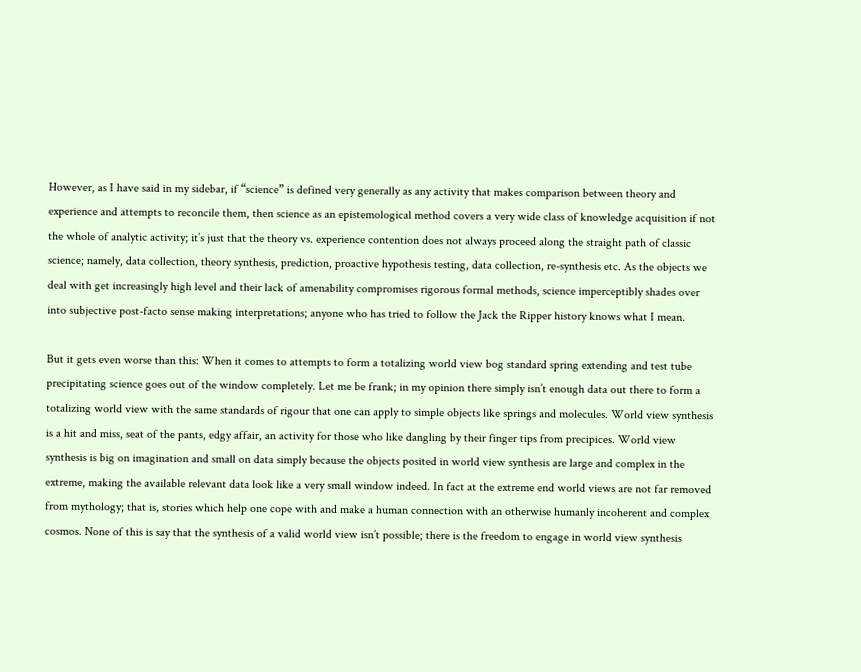However, as I have said in my sidebar, if “science” is defined very generally as any activity that makes comparison between theory and experience and attempts to reconcile them, then science as an epistemological method covers a very wide class of knowledge acquisition if not the whole of analytic activity; it’s just that the theory vs. experience contention does not always proceed along the straight path of classic science; namely, data collection, theory synthesis, prediction, proactive hypothesis testing, data collection, re-synthesis etc. As the objects we deal with get increasingly high level and their lack of amenability compromises rigorous formal methods, science imperceptibly shades over into subjective post-facto sense making interpretations; anyone who has tried to follow the Jack the Ripper history knows what I mean.

But it gets even worse than this: When it comes to attempts to form a totalizing world view bog standard spring extending and test tube precipitating science goes out of the window completely. Let me be frank; in my opinion there simply isn’t enough data out there to form a totalizing world view with the same standards of rigour that one can apply to simple objects like springs and molecules. World view synthesis is a hit and miss, seat of the pants, edgy affair, an activity for those who like dangling by their finger tips from precipices. World view synthesis is big on imagination and small on data simply because the objects posited in world view synthesis are large and complex in the extreme, making the available relevant data look like a very small window indeed. In fact at the extreme end world views are not far removed from mythology; that is, stories which help one cope with and make a human connection with an otherwise humanly incoherent and complex cosmos. None of this is say that the synthesis of a valid world view isn’t possible; there is the freedom to engage in world view synthesis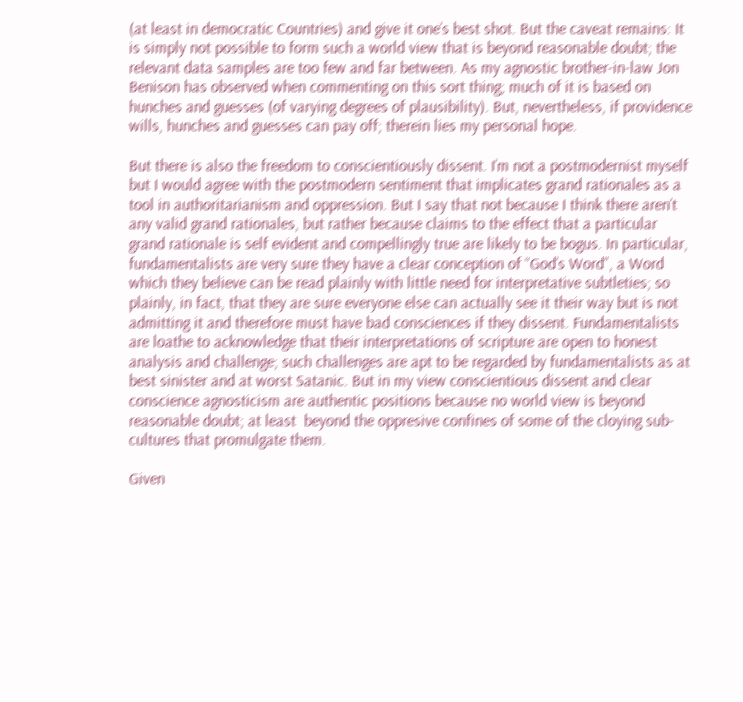(at least in democratic Countries) and give it one’s best shot. But the caveat remains: It is simply not possible to form such a world view that is beyond reasonable doubt; the relevant data samples are too few and far between. As my agnostic brother-in-law Jon Benison has observed when commenting on this sort thing; much of it is based on hunches and guesses (of varying degrees of plausibility). But, nevertheless, if providence wills, hunches and guesses can pay off; therein lies my personal hope.

But there is also the freedom to conscientiously dissent. I’m not a postmodernist myself but I would agree with the postmodern sentiment that implicates grand rationales as a tool in authoritarianism and oppression. But I say that not because I think there aren’t any valid grand rationales, but rather because claims to the effect that a particular grand rationale is self evident and compellingly true are likely to be bogus. In particular, fundamentalists are very sure they have a clear conception of “God’s Word”, a Word which they believe can be read plainly with little need for interpretative subtleties; so plainly, in fact, that they are sure everyone else can actually see it their way but is not admitting it and therefore must have bad consciences if they dissent. Fundamentalists are loathe to acknowledge that their interpretations of scripture are open to honest analysis and challenge; such challenges are apt to be regarded by fundamentalists as at best sinister and at worst Satanic. But in my view conscientious dissent and clear conscience agnosticism are authentic positions because no world view is beyond reasonable doubt; at least  beyond the oppresive confines of some of the cloying sub-cultures that promulgate them.

Given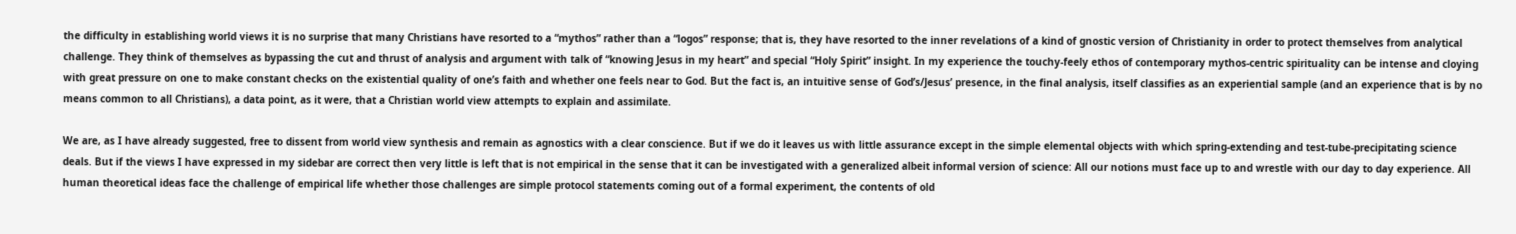the difficulty in establishing world views it is no surprise that many Christians have resorted to a “mythos” rather than a “logos” response; that is, they have resorted to the inner revelations of a kind of gnostic version of Christianity in order to protect themselves from analytical challenge. They think of themselves as bypassing the cut and thrust of analysis and argument with talk of “knowing Jesus in my heart” and special “Holy Spirit” insight. In my experience the touchy-feely ethos of contemporary mythos-centric spirituality can be intense and cloying with great pressure on one to make constant checks on the existential quality of one’s faith and whether one feels near to God. But the fact is, an intuitive sense of God’s/Jesus’ presence, in the final analysis, itself classifies as an experiential sample (and an experience that is by no means common to all Christians), a data point, as it were, that a Christian world view attempts to explain and assimilate.

We are, as I have already suggested, free to dissent from world view synthesis and remain as agnostics with a clear conscience. But if we do it leaves us with little assurance except in the simple elemental objects with which spring-extending and test-tube-precipitating science deals. But if the views I have expressed in my sidebar are correct then very little is left that is not empirical in the sense that it can be investigated with a generalized albeit informal version of science: All our notions must face up to and wrestle with our day to day experience. All human theoretical ideas face the challenge of empirical life whether those challenges are simple protocol statements coming out of a formal experiment, the contents of old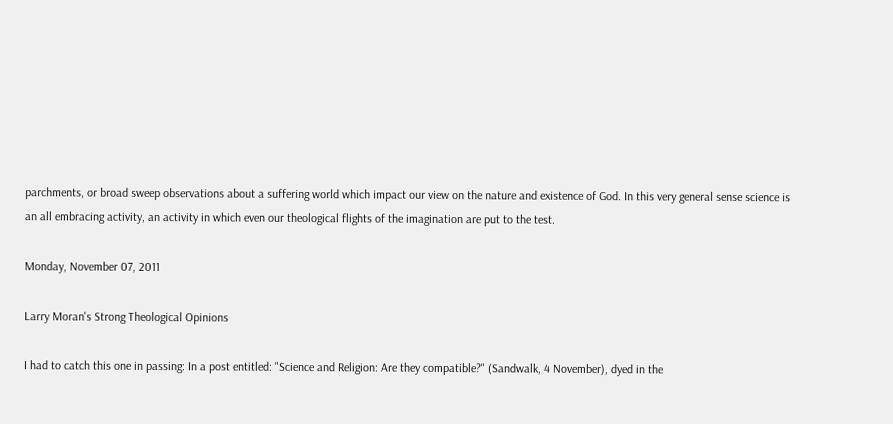parchments, or broad sweep observations about a suffering world which impact our view on the nature and existence of God. In this very general sense science is an all embracing activity, an activity in which even our theological flights of the imagination are put to the test.

Monday, November 07, 2011

Larry Moran's Strong Theological Opinions

I had to catch this one in passing: In a post entitled: "Science and Religion: Are they compatible?" (Sandwalk, 4 November), dyed in the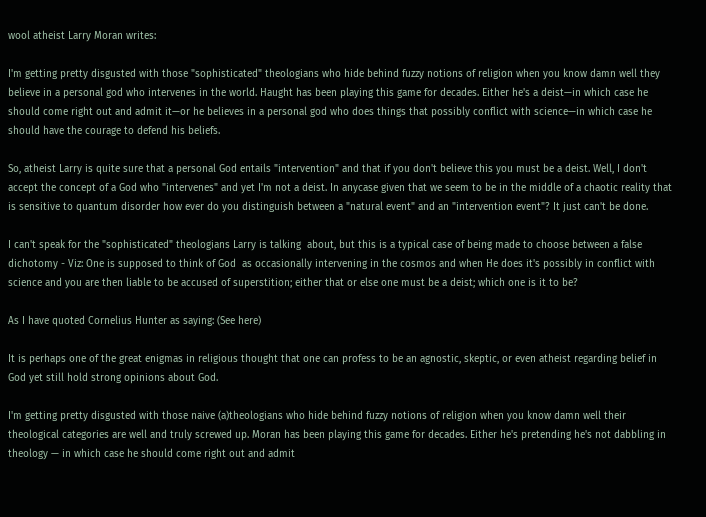wool atheist Larry Moran writes:

I'm getting pretty disgusted with those "sophisticated" theologians who hide behind fuzzy notions of religion when you know damn well they believe in a personal god who intervenes in the world. Haught has been playing this game for decades. Either he's a deist—in which case he should come right out and admit it—or he believes in a personal god who does things that possibly conflict with science—in which case he should have the courage to defend his beliefs.

So, atheist Larry is quite sure that a personal God entails "intervention" and that if you don't believe this you must be a deist. Well, I don't accept the concept of a God who "intervenes" and yet I'm not a deist. In anycase given that we seem to be in the middle of a chaotic reality that is sensitive to quantum disorder how ever do you distinguish between a "natural event" and an "intervention event"? It just can't be done.

I can't speak for the "sophisticated" theologians Larry is talking  about, but this is a typical case of being made to choose between a false dichotomy - Viz: One is supposed to think of God  as occasionally intervening in the cosmos and when He does it's possibly in conflict with science and you are then liable to be accused of superstition; either that or else one must be a deist; which one is it to be?

As I have quoted Cornelius Hunter as saying: (See here)

It is perhaps one of the great enigmas in religious thought that one can profess to be an agnostic, skeptic, or even atheist regarding belief in God yet still hold strong opinions about God.

I'm getting pretty disgusted with those naive (a)theologians who hide behind fuzzy notions of religion when you know damn well their theological categories are well and truly screwed up. Moran has been playing this game for decades. Either he's pretending he's not dabbling in theology — in which case he should come right out and admit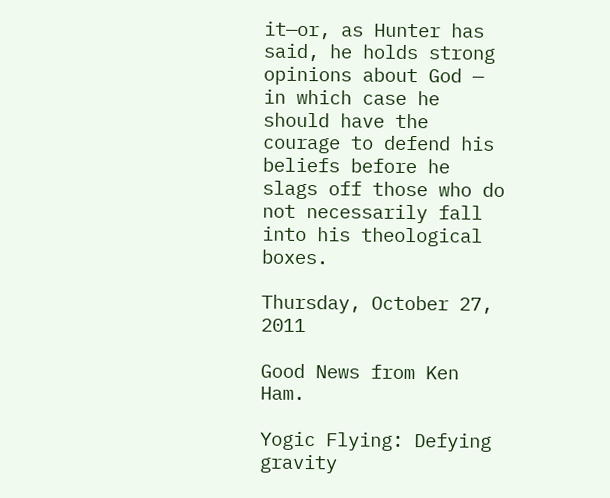it—or, as Hunter has said, he holds strong opinions about God — in which case he should have the courage to defend his beliefs before he slags off those who do not necessarily fall into his theological boxes.

Thursday, October 27, 2011

Good News from Ken Ham.

Yogic Flying: Defying gravity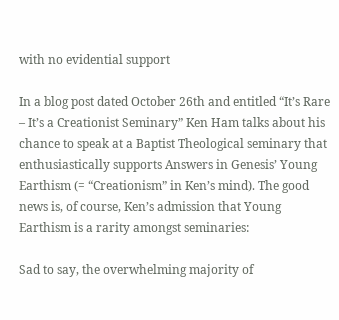with no evidential support

In a blog post dated October 26th and entitled “It’s Rare – It’s a Creationist Seminary” Ken Ham talks about his chance to speak at a Baptist Theological seminary that enthusiastically supports Answers in Genesis’ Young Earthism (= “Creationism” in Ken’s mind). The good news is, of course, Ken’s admission that Young Earthism is a rarity amongst seminaries:

Sad to say, the overwhelming majority of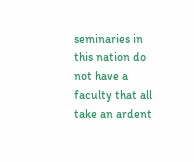seminaries in this nation do not have a faculty that all take an ardent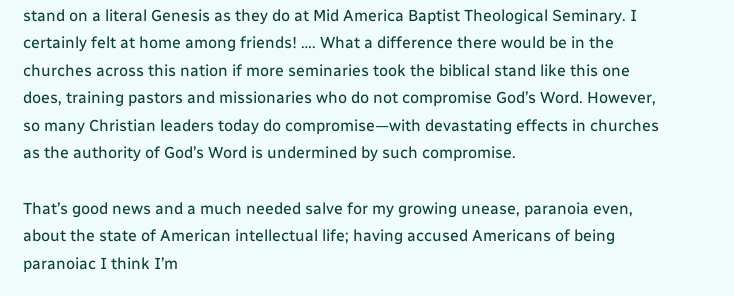stand on a literal Genesis as they do at Mid America Baptist Theological Seminary. I certainly felt at home among friends! …. What a difference there would be in the churches across this nation if more seminaries took the biblical stand like this one does, training pastors and missionaries who do not compromise God’s Word. However, so many Christian leaders today do compromise—with devastating effects in churches as the authority of God’s Word is undermined by such compromise.

That’s good news and a much needed salve for my growing unease, paranoia even, about the state of American intellectual life; having accused Americans of being paranoiac I think I’m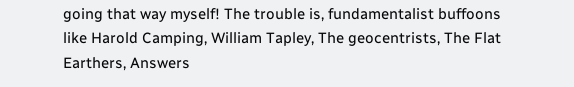going that way myself! The trouble is, fundamentalist buffoons like Harold Camping, William Tapley, The geocentrists, The Flat Earthers, Answers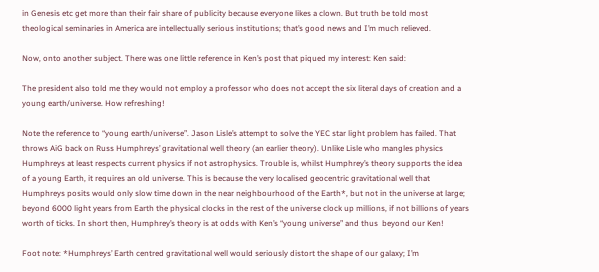in Genesis etc get more than their fair share of publicity because everyone likes a clown. But truth be told most theological seminaries in America are intellectually serious institutions; that’s good news and I’m much relieved.

Now, onto another subject. There was one little reference in Ken’s post that piqued my interest: Ken said:

The president also told me they would not employ a professor who does not accept the six literal days of creation and a young earth/universe. How refreshing!

Note the reference to “young earth/universe”. Jason Lisle’s attempt to solve the YEC star light problem has failed. That throws AiG back on Russ Humphreys’ gravitational well theory (an earlier theory). Unlike Lisle who mangles physics Humphreys at least respects current physics if not astrophysics. Trouble is, whilst Humphrey’s theory supports the idea of a young Earth, it requires an old universe. This is because the very localised geocentric gravitational well that Humphreys posits would only slow time down in the near neighbourhood of the Earth*, but not in the universe at large; beyond 6000 light years from Earth the physical clocks in the rest of the universe clock up millions, if not billions of years worth of ticks. In short then, Humphrey’s theory is at odds with Ken’s “young universe” and thus  beyond our Ken!

Foot note: *Humphreys’ Earth centred gravitational well would seriously distort the shape of our galaxy; I’m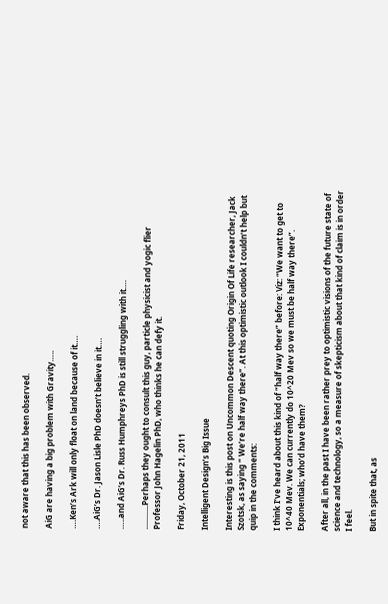not aware that this has been observed.

AiG are having a big problem with Gravity…..

….Ken’s Ark will only float on land because of it….

….AiG’s Dr. Jason Lisle PhD doesn’t believe in it….

…..and AiG’s Dr. Russ Humphreys PhD is still struggling with it….

............Perhaps they ought to consult this guy, particle physicist and yogic flier  Professor John Hagelin PhD, who thinks he can defy it.

Friday, October 21, 2011

Intelligent Design’s Big Issue

Interesting is this post on Uncommon Descent quoting Origin Of Life researcher, Jack Szotsk, as saying “ We’re half way there”. At this optimistic outlook I couldn’t help but quip in the comments:

I think I’ve heard about this kind of “half way there” before: Viz: “We want to get to 10^40 Mev. We can currently do 10^20 Mev so we must be half way there”. Exponentials; who’d have them?

After all, in the past I have been rather prey to optimistic visions of the future state of science and technology, so a measure of skepticism about that kind of claim is in order I feel.

But in spite that, as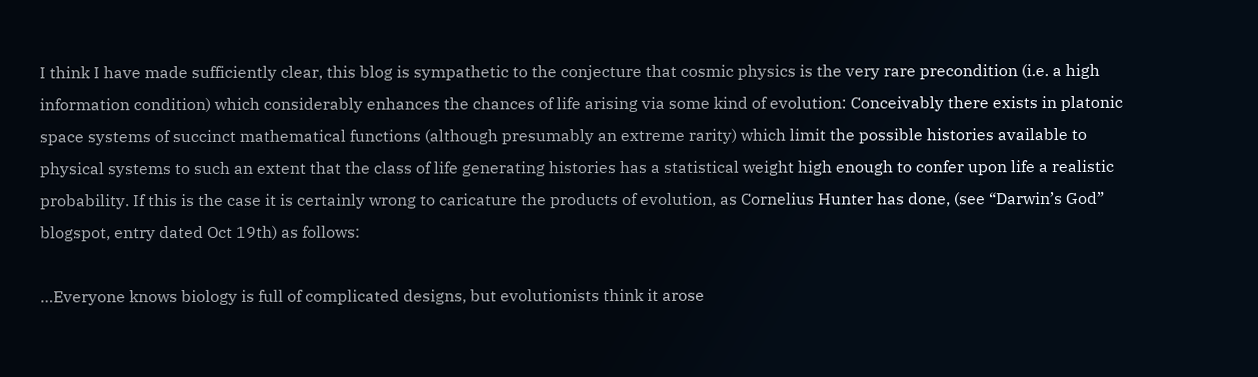I think I have made sufficiently clear, this blog is sympathetic to the conjecture that cosmic physics is the very rare precondition (i.e. a high information condition) which considerably enhances the chances of life arising via some kind of evolution: Conceivably there exists in platonic space systems of succinct mathematical functions (although presumably an extreme rarity) which limit the possible histories available to physical systems to such an extent that the class of life generating histories has a statistical weight high enough to confer upon life a realistic probability. If this is the case it is certainly wrong to caricature the products of evolution, as Cornelius Hunter has done, (see “Darwin’s God” blogspot, entry dated Oct 19th) as follows:

…Everyone knows biology is full of complicated designs, but evolutionists think it arose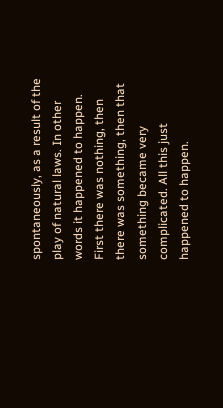spontaneously, as a result of the play of natural laws. In other words it happened to happen. First there was nothing, then there was something, then that something became very complicated. All this just happened to happen.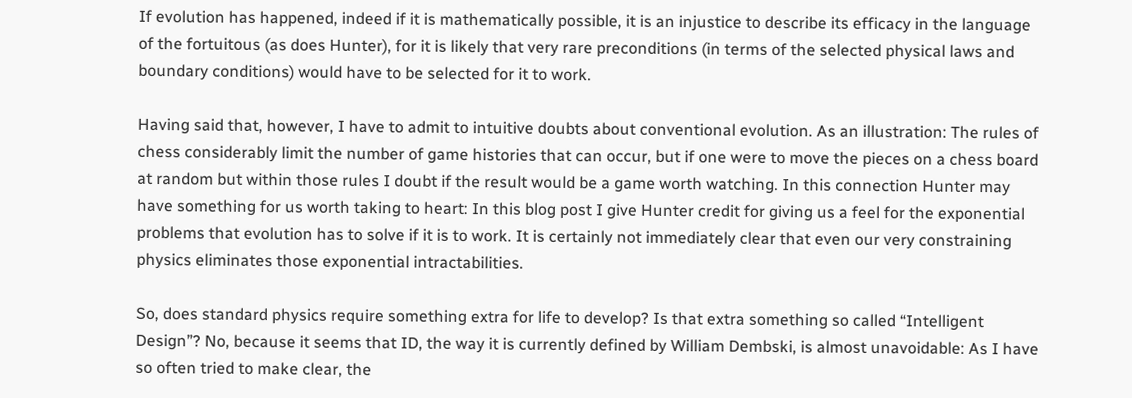If evolution has happened, indeed if it is mathematically possible, it is an injustice to describe its efficacy in the language of the fortuitous (as does Hunter), for it is likely that very rare preconditions (in terms of the selected physical laws and boundary conditions) would have to be selected for it to work.

Having said that, however, I have to admit to intuitive doubts about conventional evolution. As an illustration: The rules of chess considerably limit the number of game histories that can occur, but if one were to move the pieces on a chess board at random but within those rules I doubt if the result would be a game worth watching. In this connection Hunter may have something for us worth taking to heart: In this blog post I give Hunter credit for giving us a feel for the exponential problems that evolution has to solve if it is to work. It is certainly not immediately clear that even our very constraining physics eliminates those exponential intractabilities.

So, does standard physics require something extra for life to develop? Is that extra something so called “Intelligent Design”? No, because it seems that ID, the way it is currently defined by William Dembski, is almost unavoidable: As I have so often tried to make clear, the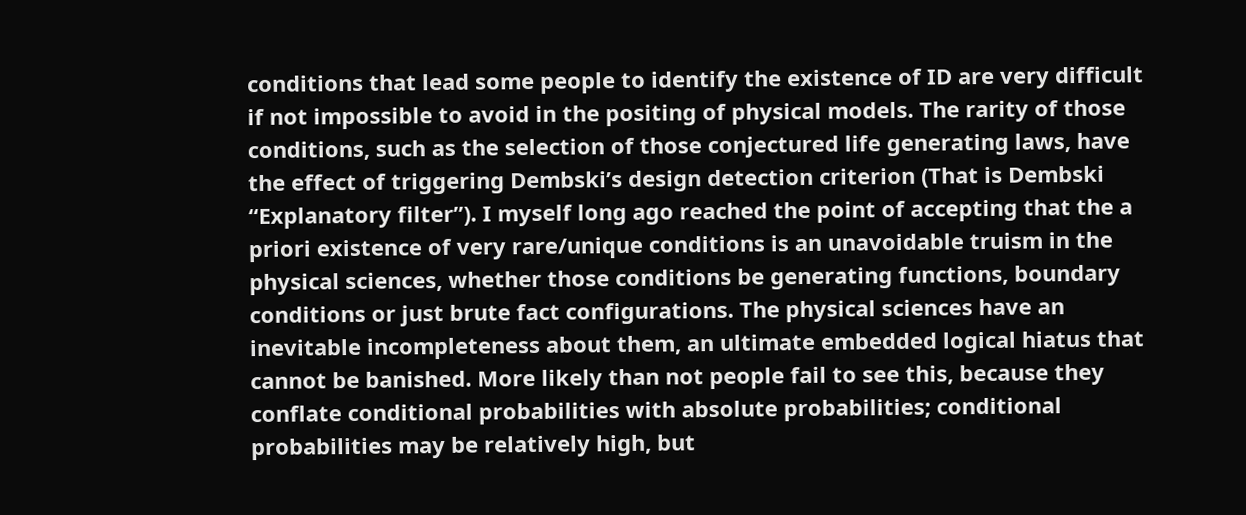conditions that lead some people to identify the existence of ID are very difficult if not impossible to avoid in the positing of physical models. The rarity of those conditions, such as the selection of those conjectured life generating laws, have the effect of triggering Dembski’s design detection criterion (That is Dembski “Explanatory filter”). I myself long ago reached the point of accepting that the a priori existence of very rare/unique conditions is an unavoidable truism in the physical sciences, whether those conditions be generating functions, boundary conditions or just brute fact configurations. The physical sciences have an inevitable incompleteness about them, an ultimate embedded logical hiatus that cannot be banished. More likely than not people fail to see this, because they conflate conditional probabilities with absolute probabilities; conditional probabilities may be relatively high, but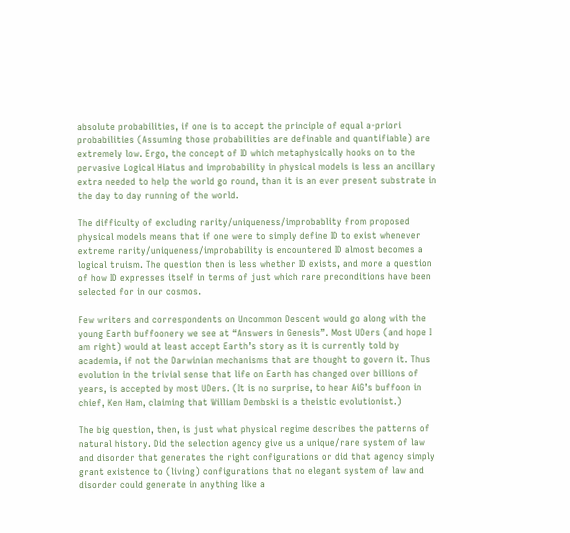absolute probabilities, if one is to accept the principle of equal a-priori probabilities (Assuming those probabilities are definable and quantifiable) are extremely low. Ergo, the concept of ID which metaphysically hooks on to the pervasive Logical Hiatus and improbability in physical models is less an ancillary extra needed to help the world go round, than it is an ever present substrate in the day to day running of the world.

The difficulty of excluding rarity/uniqueness/improbablity from proposed physical models means that if one were to simply define ID to exist whenever extreme rarity/uniqueness/improbability is encountered ID almost becomes a logical truism. The question then is less whether ID exists, and more a question of how ID expresses itself in terms of just which rare preconditions have been selected for in our cosmos.

Few writers and correspondents on Uncommon Descent would go along with the young Earth buffoonery we see at “Answers in Genesis”. Most UDers (and hope I am right) would at least accept Earth’s story as it is currently told by academia, if not the Darwinian mechanisms that are thought to govern it. Thus evolution in the trivial sense that life on Earth has changed over billions of years, is accepted by most UDers. (It is no surprise, to hear AiG’s buffoon in chief, Ken Ham, claiming that William Dembski is a theistic evolutionist.)

The big question, then, is just what physical regime describes the patterns of natural history. Did the selection agency give us a unique/rare system of law and disorder that generates the right configurations or did that agency simply grant existence to (living) configurations that no elegant system of law and disorder could generate in anything like a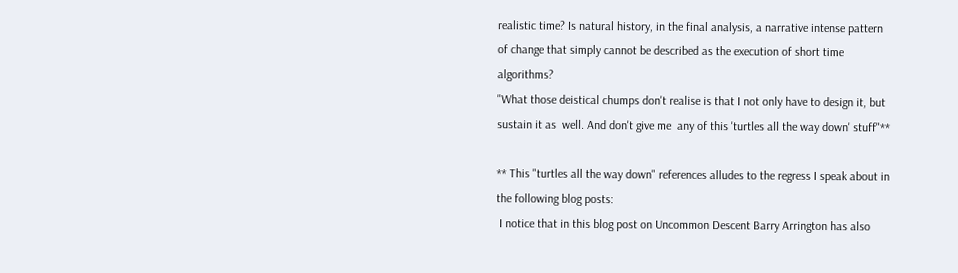realistic time? Is natural history, in the final analysis, a narrative intense pattern of change that simply cannot be described as the execution of short time algorithms?
"What those deistical chumps don't realise is that I not only have to design it, but sustain it as  well. And don't give me  any of this 'turtles all the way down' stuff"**

** This "turtles all the way down" references alludes to the regress I speak about in the following blog posts:
 I notice that in this blog post on Uncommon Descent Barry Arrington has also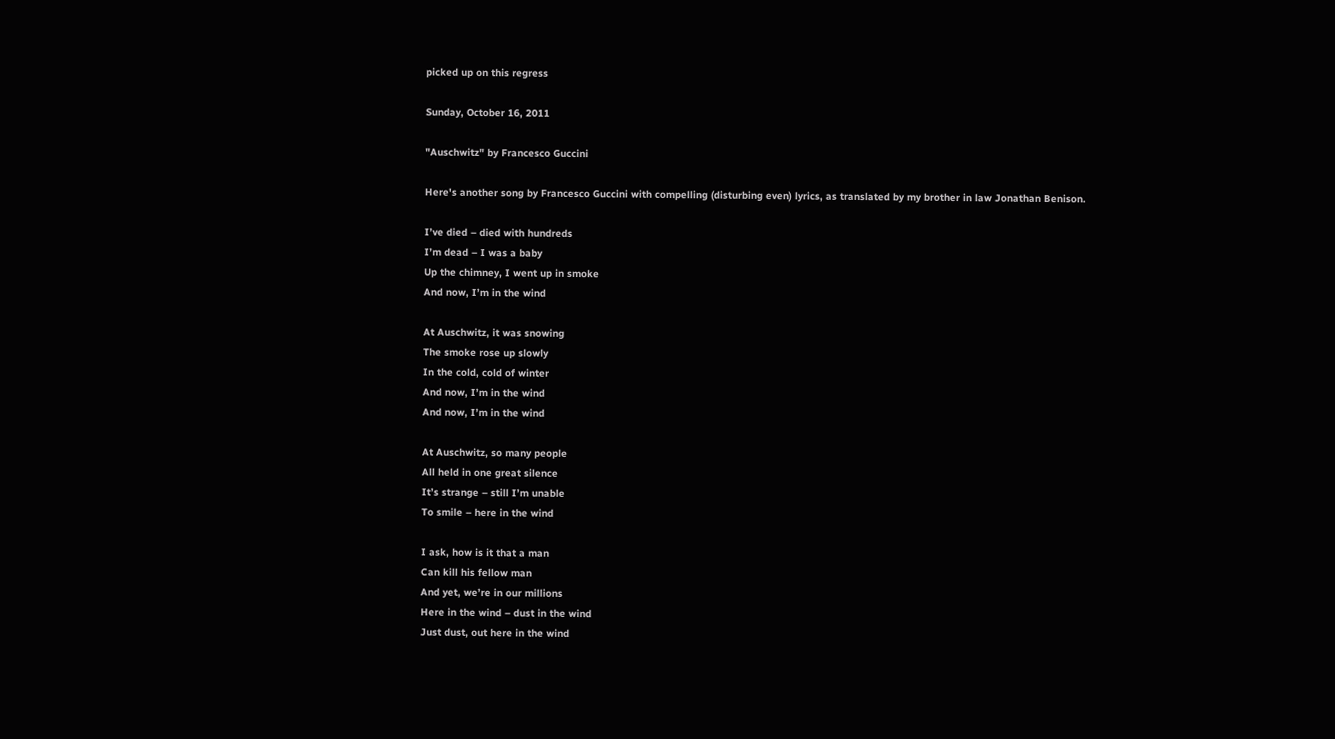picked up on this regress

Sunday, October 16, 2011

"Auschwitz" by Francesco Guccini

Here's another song by Francesco Guccini with compelling (disturbing even) lyrics, as translated by my brother in law Jonathan Benison.

I’ve died – died with hundreds
I’m dead – I was a baby
Up the chimney, I went up in smoke
And now, I’m in the wind

At Auschwitz, it was snowing
The smoke rose up slowly
In the cold, cold of winter
And now, I’m in the wind
And now, I’m in the wind

At Auschwitz, so many people
All held in one great silence
It’s strange – still I’m unable
To smile – here in the wind

I ask, how is it that a man
Can kill his fellow man
And yet, we’re in our millions
Here in the wind – dust in the wind
Just dust, out here in the wind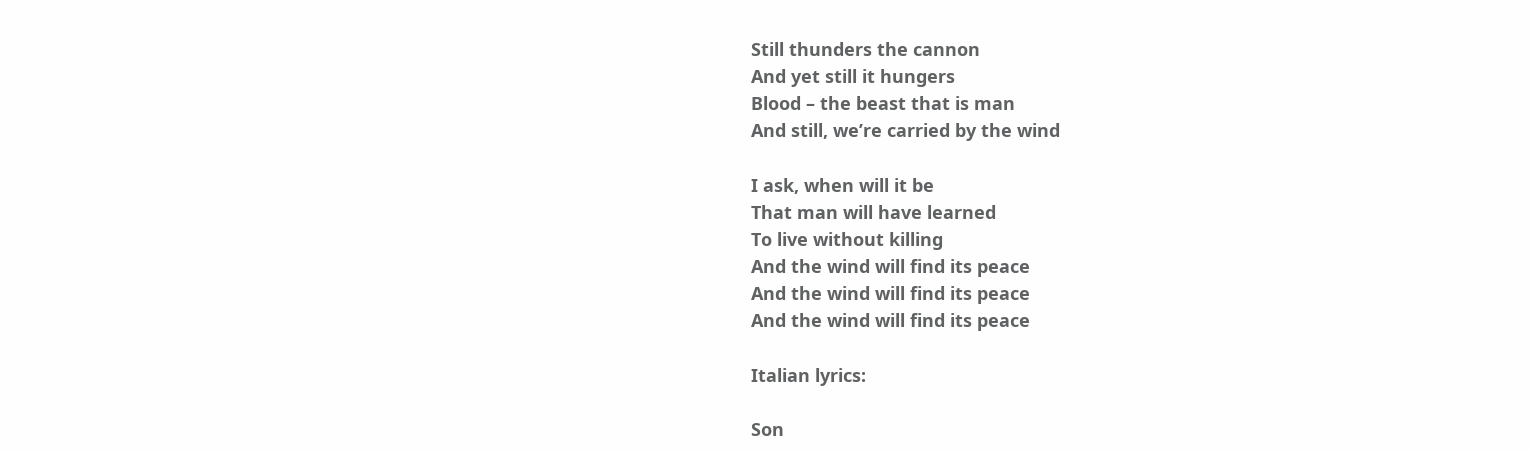Still thunders the cannon
And yet still it hungers
Blood – the beast that is man
And still, we’re carried by the wind

I ask, when will it be
That man will have learned
To live without killing
And the wind will find its peace
And the wind will find its peace
And the wind will find its peace

Italian lyrics:

Son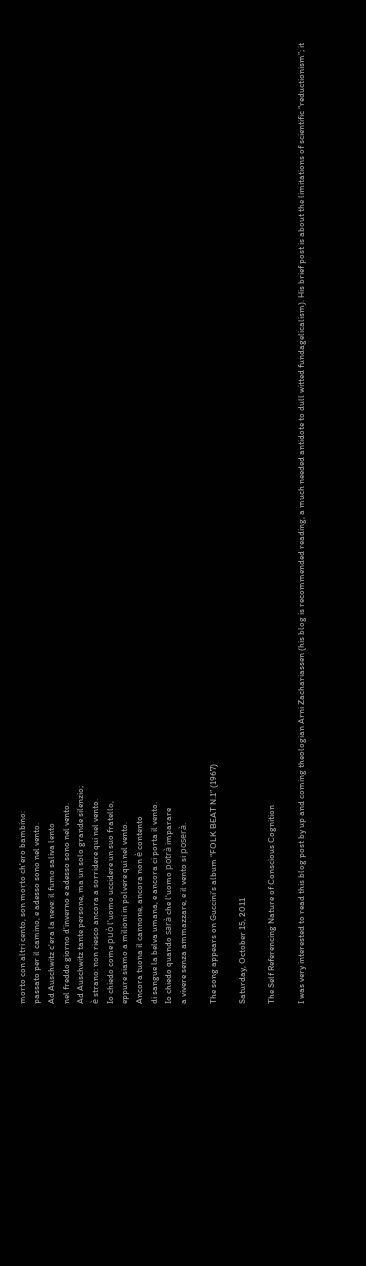morto con altri cento, son morto ch'ero bambino:
passato per il camino, e adesso sono nel vento.
Ad Auschwitz c'era la neve: il fumo saliva lento
nel freddo giorno d'inverno e adesso sono nel vento.
Ad Auschwitz tante persone, ma un solo grande silenzio;
è strano: non riesco ancora a sorridere qui nel vento.
Io chiedo come può l'uomo uccidere un suo fratello,
eppure siamo a milioni in polvere qui nel vento.
Ancora tuona il cannone, ancora non è contento
di sangue la belva umana, e ancora ci porta il vento.
Io chiedo quando sarà che l'uomo potrà imparare
a vivere senza ammazzare, e il vento si poserà.

The song appears on Guccini’s album “FOLK BEAT N.1” (1967)

Saturday, October 15, 2011

The Self Referencing Nature of Conscious Cognition

I was very interested to read this blog post by up and coming theologian Arni Zachariassen (his blog is recommended reading, a much needed antidote to dull witted fundagelicalism). His brief post is about the limitations of scientific “reductionism”; it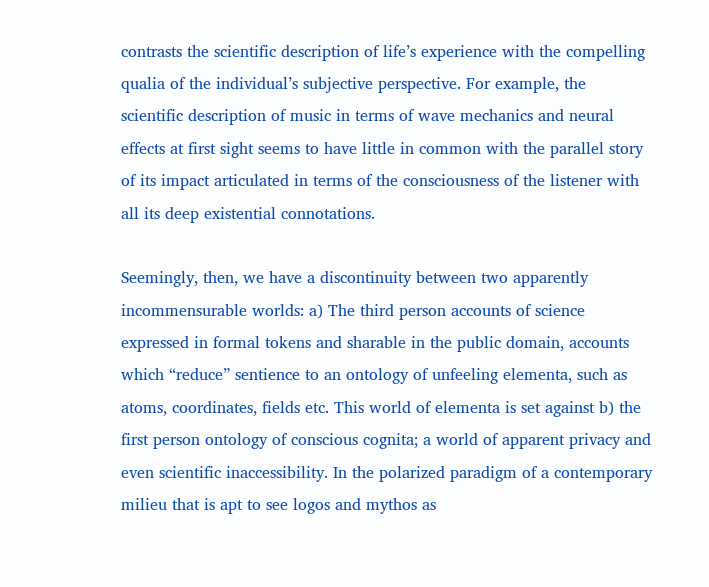contrasts the scientific description of life’s experience with the compelling qualia of the individual’s subjective perspective. For example, the scientific description of music in terms of wave mechanics and neural effects at first sight seems to have little in common with the parallel story of its impact articulated in terms of the consciousness of the listener with all its deep existential connotations.

Seemingly, then, we have a discontinuity between two apparently incommensurable worlds: a) The third person accounts of science expressed in formal tokens and sharable in the public domain, accounts which “reduce” sentience to an ontology of unfeeling elementa, such as atoms, coordinates, fields etc. This world of elementa is set against b) the first person ontology of conscious cognita; a world of apparent privacy and even scientific inaccessibility. In the polarized paradigm of a contemporary milieu that is apt to see logos and mythos as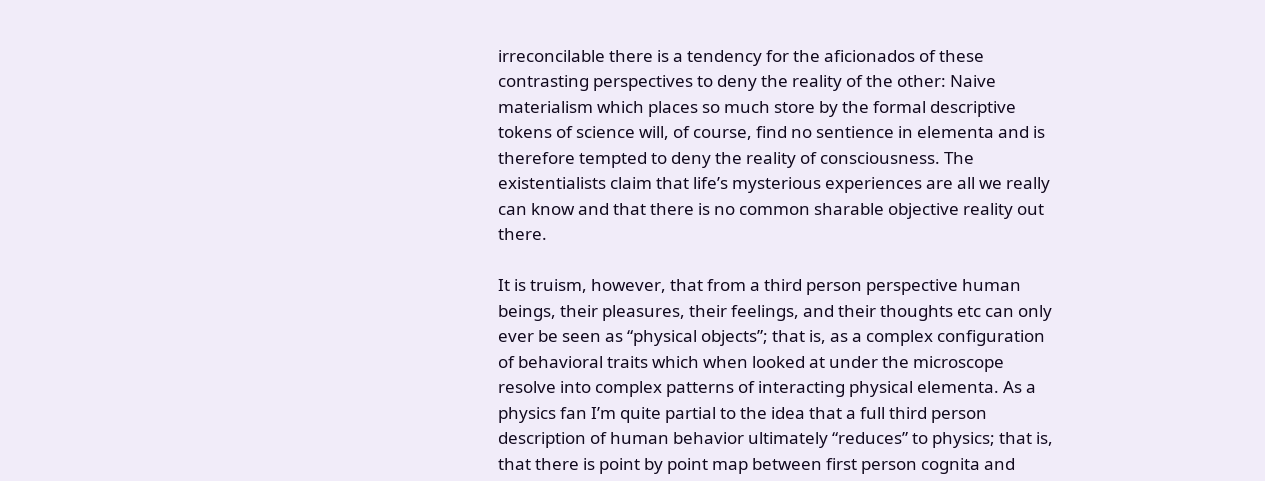irreconcilable there is a tendency for the aficionados of these contrasting perspectives to deny the reality of the other: Naive materialism which places so much store by the formal descriptive tokens of science will, of course, find no sentience in elementa and is therefore tempted to deny the reality of consciousness. The existentialists claim that life’s mysterious experiences are all we really can know and that there is no common sharable objective reality out there.

It is truism, however, that from a third person perspective human beings, their pleasures, their feelings, and their thoughts etc can only ever be seen as “physical objects”; that is, as a complex configuration of behavioral traits which when looked at under the microscope resolve into complex patterns of interacting physical elementa. As a physics fan I’m quite partial to the idea that a full third person description of human behavior ultimately “reduces” to physics; that is, that there is point by point map between first person cognita and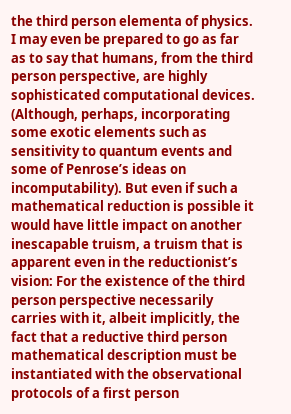the third person elementa of physics. I may even be prepared to go as far as to say that humans, from the third person perspective, are highly sophisticated computational devices. (Although, perhaps, incorporating some exotic elements such as sensitivity to quantum events and some of Penrose’s ideas on incomputability). But even if such a mathematical reduction is possible it would have little impact on another inescapable truism, a truism that is apparent even in the reductionist’s vision: For the existence of the third person perspective necessarily carries with it, albeit implicitly, the fact that a reductive third person mathematical description must be instantiated with the observational protocols of a first person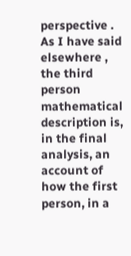perspective . As I have said elsewhere , the third person mathematical description is, in the final analysis, an account of how the first person, in a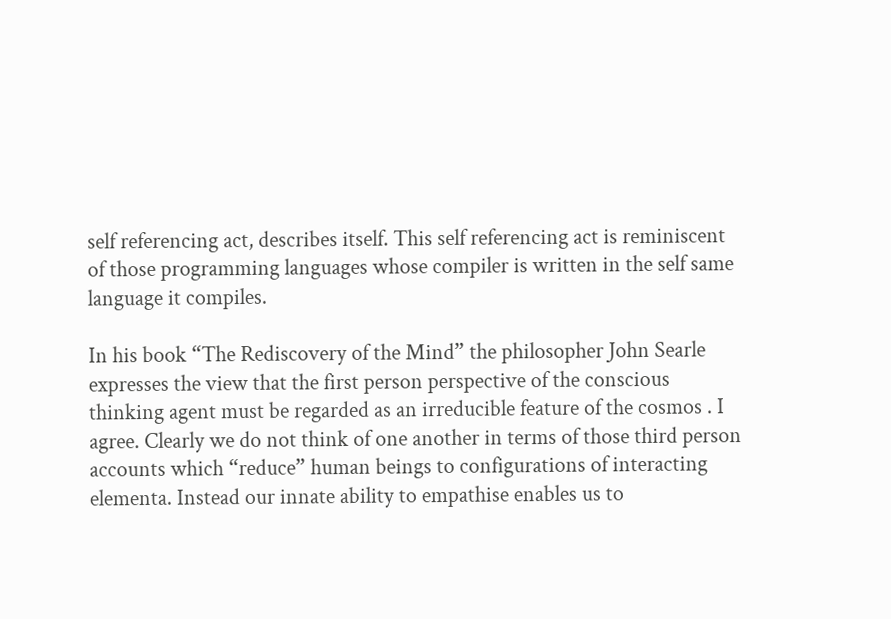self referencing act, describes itself. This self referencing act is reminiscent of those programming languages whose compiler is written in the self same language it compiles.

In his book “The Rediscovery of the Mind” the philosopher John Searle expresses the view that the first person perspective of the conscious thinking agent must be regarded as an irreducible feature of the cosmos . I agree. Clearly we do not think of one another in terms of those third person accounts which “reduce” human beings to configurations of interacting elementa. Instead our innate ability to empathise enables us to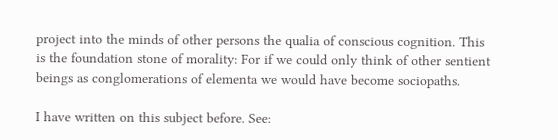project into the minds of other persons the qualia of conscious cognition. This is the foundation stone of morality: For if we could only think of other sentient beings as conglomerations of elementa we would have become sociopaths.

I have written on this subject before. See: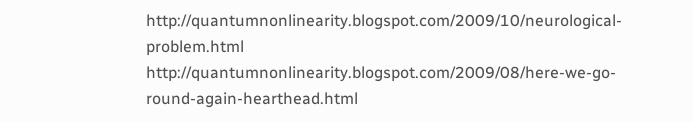http://quantumnonlinearity.blogspot.com/2009/10/neurological-problem.html http://quantumnonlinearity.blogspot.com/2009/08/here-we-go-round-again-hearthead.html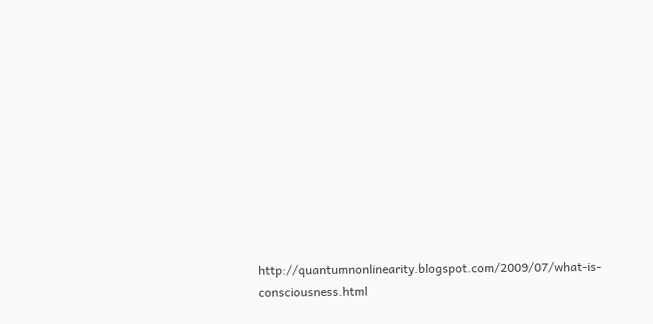http://quantumnonlinearity.blogspot.com/2009/07/what-is-consciousness.html